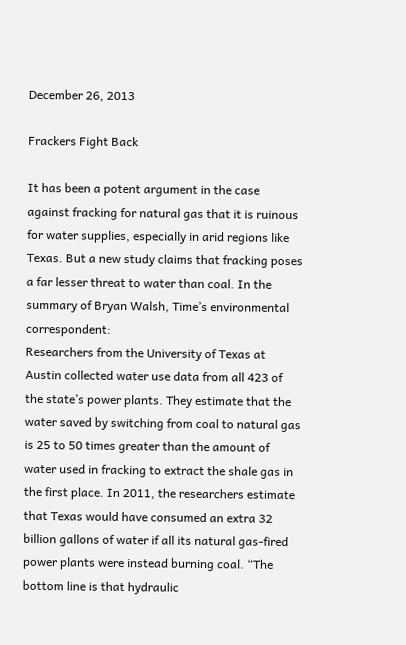December 26, 2013

Frackers Fight Back

It has been a potent argument in the case against fracking for natural gas that it is ruinous for water supplies, especially in arid regions like Texas. But a new study claims that fracking poses a far lesser threat to water than coal. In the summary of Bryan Walsh, Time’s environmental correspondent:
Researchers from the University of Texas at Austin collected water use data from all 423 of the state’s power plants. They estimate that the water saved by switching from coal to natural gas is 25 to 50 times greater than the amount of water used in fracking to extract the shale gas in the first place. In 2011, the researchers estimate that Texas would have consumed an extra 32 billion gallons of water if all its natural gas-fired power plants were instead burning coal. “The bottom line is that hydraulic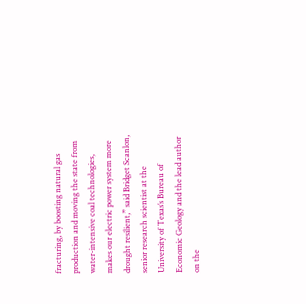fracturing, by boosting natural gas production and moving the state from water-intensive coal technologies, makes our electric power system more drought resilient,” said Bridget Scanlon, senior research scientist at the University of Texas’s Bureau of Economic Geology and the lead author on the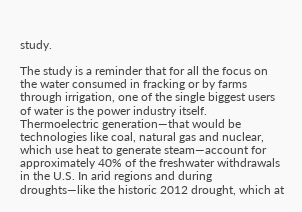study.

The study is a reminder that for all the focus on the water consumed in fracking or by farms through irrigation, one of the single biggest users of water is the power industry itself. Thermoelectric generation—that would be technologies like coal, natural gas and nuclear, which use heat to generate steam—account for approximately 40% of the freshwater withdrawals in the U.S. In arid regions and during droughts—like the historic 2012 drought, which at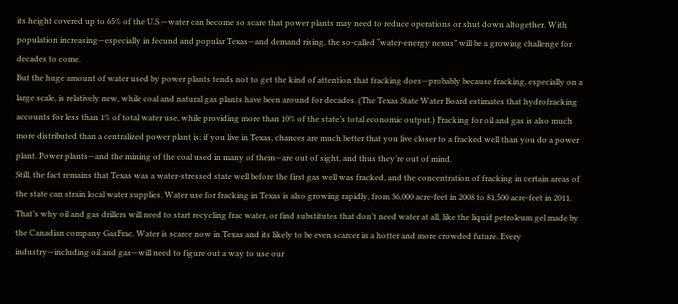its height covered up to 65% of the U.S.—water can become so scare that power plants may need to reduce operations or shut down altogether. With population increasing—especially in fecund and popular Texas—and demand rising, the so-called “water-energy nexus” will be a growing challenge for decades to come.
But the huge amount of water used by power plants tends not to get the kind of attention that fracking does—probably because fracking, especially on a large scale, is relatively new, while coal and natural gas plants have been around for decades. (The Texas State Water Board estimates that hydrofracking accounts for less than 1% of total water use, while providing more than 10% of the state’s total economic output.) Fracking for oil and gas is also much more distributed than a centralized power plant is; if you live in Texas, chances are much better that you live closer to a fracked well than you do a power plant. Power plants—and the mining of the coal used in many of them—are out of sight, and thus they’re out of mind.
Still, the fact remains that Texas was a water-stressed state well before the first gas well was fracked, and the concentration of fracking in certain areas of the state can strain local water supplies. Water use for fracking in Texas is also growing rapidly, from 36,000 acre-feet in 2008 to 81,500 acre-feet in 2011. That’s why oil and gas drillers will need to start recycling frac water, or find substitutes that don’t need water at all, like the liquid petroleum gel made by the Canadian company GasFrac. Water is scarce now in Texas and its likely to be even scarcer in a hotter and more crowded future. Every industry—including oil and gas—will need to figure out a way to use our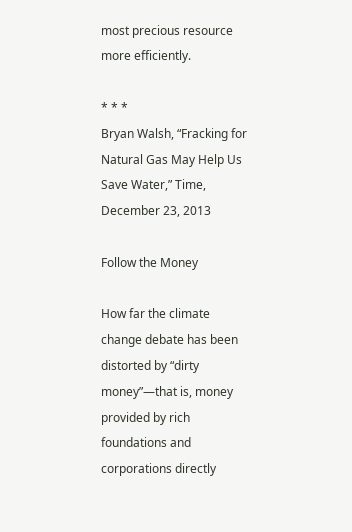most precious resource more efficiently.

* * *
Bryan Walsh, “Fracking for Natural Gas May Help Us Save Water,” Time, December 23, 2013

Follow the Money

How far the climate change debate has been distorted by “dirty money”—that is, money provided by rich foundations and corporations directly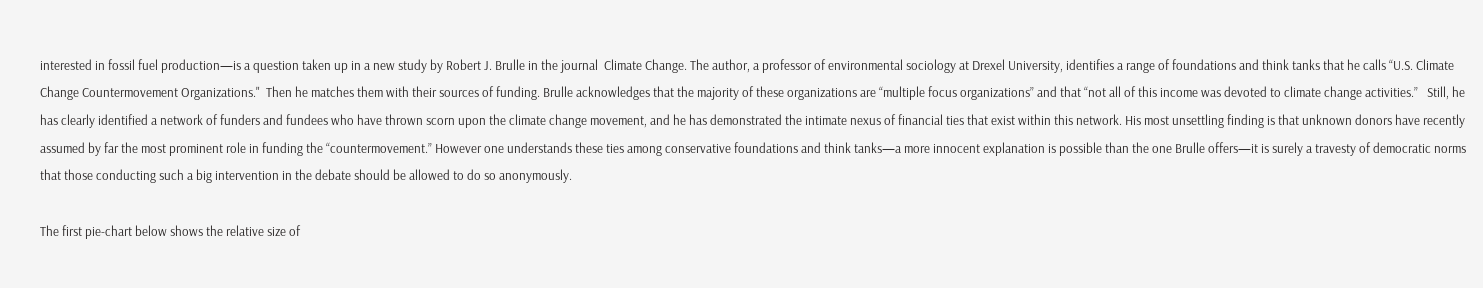interested in fossil fuel production—is a question taken up in a new study by Robert J. Brulle in the journal  Climate Change. The author, a professor of environmental sociology at Drexel University, identifies a range of foundations and think tanks that he calls “U.S. Climate Change Countermovement Organizations."  Then he matches them with their sources of funding. Brulle acknowledges that the majority of these organizations are “multiple focus organizations” and that “not all of this income was devoted to climate change activities.”   Still, he has clearly identified a network of funders and fundees who have thrown scorn upon the climate change movement, and he has demonstrated the intimate nexus of financial ties that exist within this network. His most unsettling finding is that unknown donors have recently assumed by far the most prominent role in funding the “countermovement.” However one understands these ties among conservative foundations and think tanks—a more innocent explanation is possible than the one Brulle offers—it is surely a travesty of democratic norms that those conducting such a big intervention in the debate should be allowed to do so anonymously.

The first pie-chart below shows the relative size of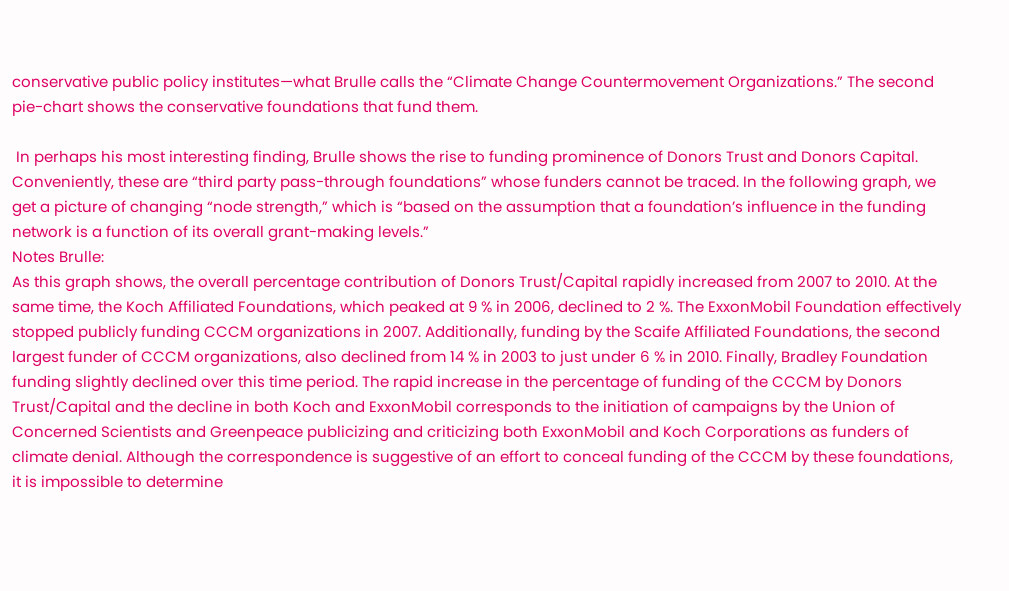conservative public policy institutes—what Brulle calls the “Climate Change Countermovement Organizations.” The second pie-chart shows the conservative foundations that fund them.

 In perhaps his most interesting finding, Brulle shows the rise to funding prominence of Donors Trust and Donors Capital. Conveniently, these are “third party pass-through foundations” whose funders cannot be traced. In the following graph, we get a picture of changing “node strength,” which is “based on the assumption that a foundation’s influence in the funding network is a function of its overall grant-making levels.”
Notes Brulle:
As this graph shows, the overall percentage contribution of Donors Trust/Capital rapidly increased from 2007 to 2010. At the same time, the Koch Affiliated Foundations, which peaked at 9 % in 2006, declined to 2 %. The ExxonMobil Foundation effectively stopped publicly funding CCCM organizations in 2007. Additionally, funding by the Scaife Affiliated Foundations, the second largest funder of CCCM organizations, also declined from 14 % in 2003 to just under 6 % in 2010. Finally, Bradley Foundation funding slightly declined over this time period. The rapid increase in the percentage of funding of the CCCM by Donors Trust/Capital and the decline in both Koch and ExxonMobil corresponds to the initiation of campaigns by the Union of Concerned Scientists and Greenpeace publicizing and criticizing both ExxonMobil and Koch Corporations as funders of climate denial. Although the correspondence is suggestive of an effort to conceal funding of the CCCM by these foundations, it is impossible to determine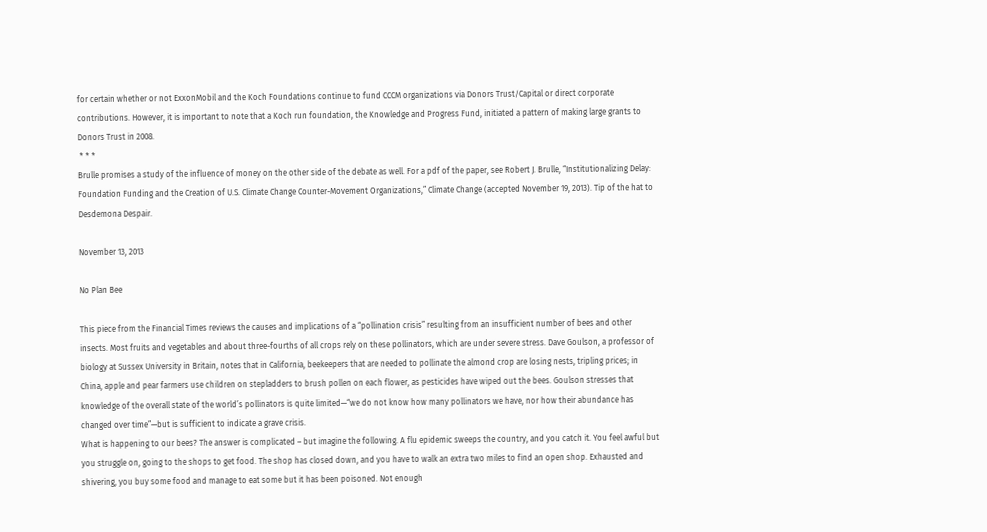for certain whether or not ExxonMobil and the Koch Foundations continue to fund CCCM organizations via Donors Trust/Capital or direct corporate contributions. However, it is important to note that a Koch run foundation, the Knowledge and Progress Fund, initiated a pattern of making large grants to Donors Trust in 2008.
 * * *
Brulle promises a study of the influence of money on the other side of the debate as well. For a pdf of the paper, see Robert J. Brulle, “Institutionalizing Delay: Foundation Funding and the Creation of U.S. Climate Change Counter-Movement Organizations,” Climate Change (accepted November 19, 2013). Tip of the hat to Desdemona Despair.

November 13, 2013

No Plan Bee

This piece from the Financial Times reviews the causes and implications of a “pollination crisis” resulting from an insufficient number of bees and other insects. Most fruits and vegetables and about three-fourths of all crops rely on these pollinators, which are under severe stress. Dave Goulson, a professor of biology at Sussex University in Britain, notes that in California, beekeepers that are needed to pollinate the almond crop are losing nests, tripling prices; in China, apple and pear farmers use children on stepladders to brush pollen on each flower, as pesticides have wiped out the bees. Goulson stresses that knowledge of the overall state of the world’s pollinators is quite limited—“we do not know how many pollinators we have, nor how their abundance has changed over time”—but is sufficient to indicate a grave crisis.
What is happening to our bees? The answer is complicated – but imagine the following. A flu epidemic sweeps the country, and you catch it. You feel awful but you struggle on, going to the shops to get food. The shop has closed down, and you have to walk an extra two miles to find an open shop. Exhausted and shivering, you buy some food and manage to eat some but it has been poisoned. Not enough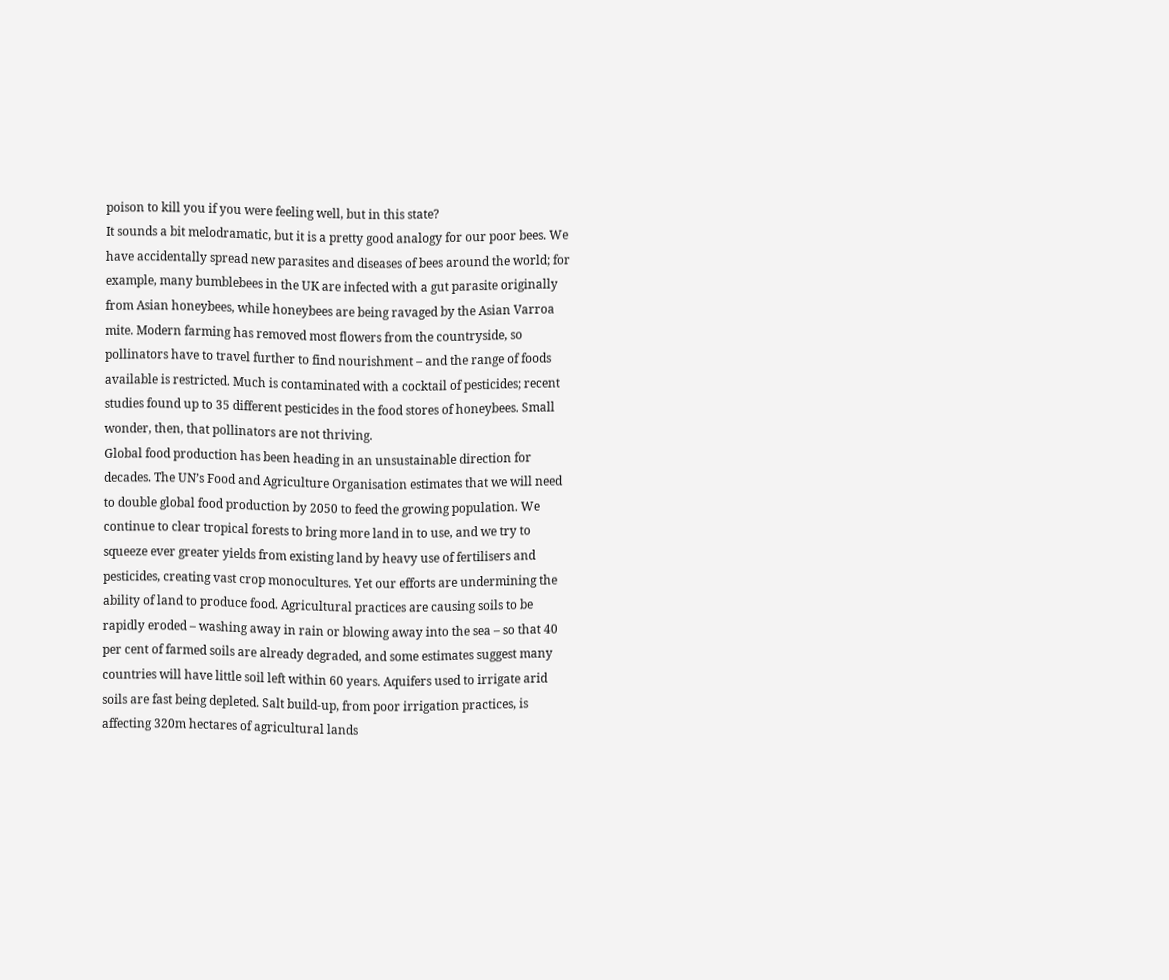poison to kill you if you were feeling well, but in this state?
It sounds a bit melodramatic, but it is a pretty good analogy for our poor bees. We have accidentally spread new parasites and diseases of bees around the world; for example, many bumblebees in the UK are infected with a gut parasite originally from Asian honeybees, while honeybees are being ravaged by the Asian Varroa mite. Modern farming has removed most flowers from the countryside, so pollinators have to travel further to find nourishment – and the range of foods available is restricted. Much is contaminated with a cocktail of pesticides; recent studies found up to 35 different pesticides in the food stores of honeybees. Small wonder, then, that pollinators are not thriving.
Global food production has been heading in an unsustainable direction for decades. The UN’s Food and Agriculture Organisation estimates that we will need to double global food production by 2050 to feed the growing population. We continue to clear tropical forests to bring more land in to use, and we try to squeeze ever greater yields from existing land by heavy use of fertilisers and pesticides, creating vast crop monocultures. Yet our efforts are undermining the ability of land to produce food. Agricultural practices are causing soils to be rapidly eroded – washing away in rain or blowing away into the sea – so that 40 per cent of farmed soils are already degraded, and some estimates suggest many countries will have little soil left within 60 years. Aquifers used to irrigate arid soils are fast being depleted. Salt build-up, from poor irrigation practices, is affecting 320m hectares of agricultural lands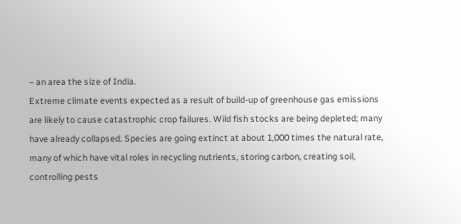– an area the size of India.
Extreme climate events expected as a result of build-up of greenhouse gas emissions are likely to cause catastrophic crop failures. Wild fish stocks are being depleted; many have already collapsed. Species are going extinct at about 1,000 times the natural rate, many of which have vital roles in recycling nutrients, storing carbon, creating soil, controlling pests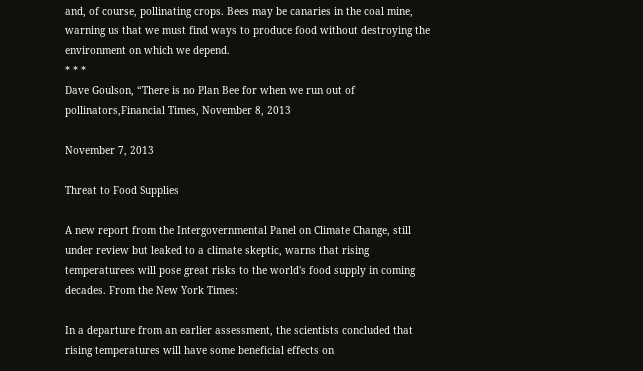and, of course, pollinating crops. Bees may be canaries in the coal mine, warning us that we must find ways to produce food without destroying the environment on which we depend.
* * *
Dave Goulson, “There is no Plan Bee for when we run out of pollinators,Financial Times, November 8, 2013

November 7, 2013

Threat to Food Supplies

A new report from the Intergovernmental Panel on Climate Change, still under review but leaked to a climate skeptic, warns that rising temperaturees will pose great risks to the world's food supply in coming decades. From the New York Times:

In a departure from an earlier assessment, the scientists concluded that rising temperatures will have some beneficial effects on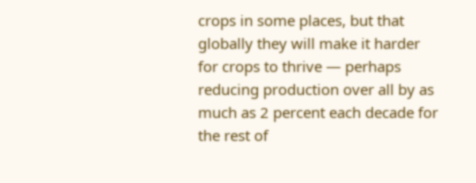crops in some places, but that globally they will make it harder for crops to thrive — perhaps reducing production over all by as much as 2 percent each decade for the rest of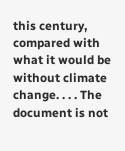this century, compared with what it would be without climate change. . . . The document is not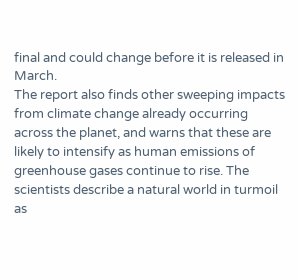final and could change before it is released in March.
The report also finds other sweeping impacts from climate change already occurring across the planet, and warns that these are likely to intensify as human emissions of greenhouse gases continue to rise. The scientists describe a natural world in turmoil as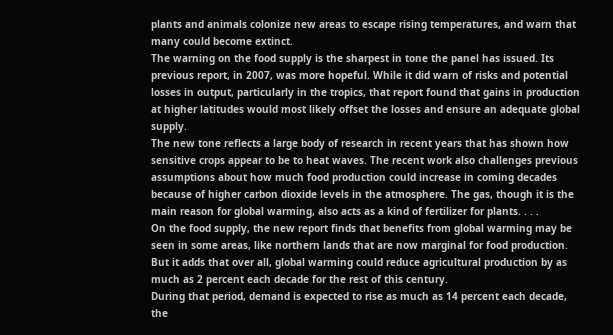plants and animals colonize new areas to escape rising temperatures, and warn that many could become extinct.
The warning on the food supply is the sharpest in tone the panel has issued. Its previous report, in 2007, was more hopeful. While it did warn of risks and potential losses in output, particularly in the tropics, that report found that gains in production at higher latitudes would most likely offset the losses and ensure an adequate global supply.
The new tone reflects a large body of research in recent years that has shown how sensitive crops appear to be to heat waves. The recent work also challenges previous assumptions about how much food production could increase in coming decades because of higher carbon dioxide levels in the atmosphere. The gas, though it is the main reason for global warming, also acts as a kind of fertilizer for plants. . . .
On the food supply, the new report finds that benefits from global warming may be seen in some areas, like northern lands that are now marginal for food production. But it adds that over all, global warming could reduce agricultural production by as much as 2 percent each decade for the rest of this century.
During that period, demand is expected to rise as much as 14 percent each decade, the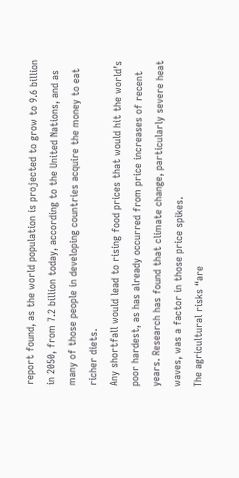report found, as the world population is projected to grow to 9.6 billion in 2050, from 7.2 billion today, according to the United Nations, and as many of those people in developing countries acquire the money to eat richer diets.
Any shortfall would lead to rising food prices that would hit the world’s poor hardest, as has already occurred from price increases of recent years. Research has found that climate change, particularly severe heat waves, was a factor in those price spikes.
The agricultural risks “are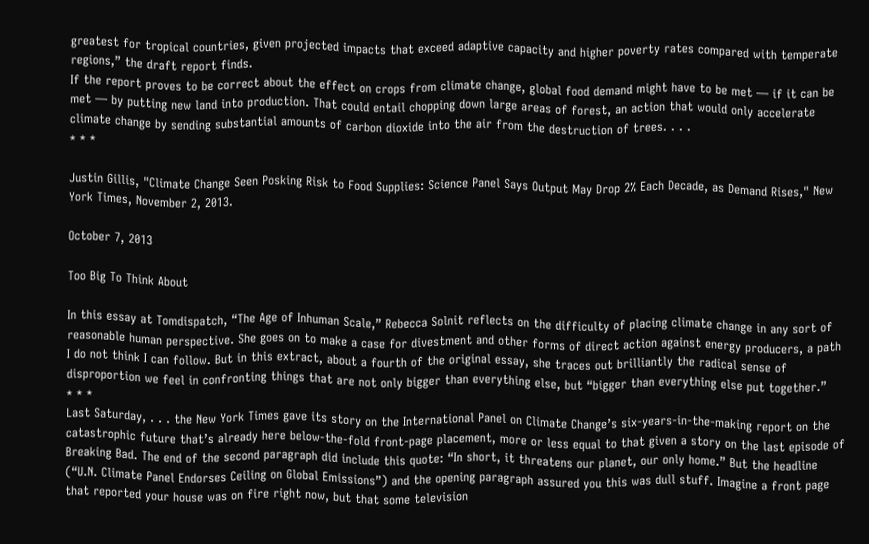greatest for tropical countries, given projected impacts that exceed adaptive capacity and higher poverty rates compared with temperate regions,” the draft report finds.
If the report proves to be correct about the effect on crops from climate change, global food demand might have to be met — if it can be met — by putting new land into production. That could entail chopping down large areas of forest, an action that would only accelerate climate change by sending substantial amounts of carbon dioxide into the air from the destruction of trees. . . .
* * *

Justin Gillis, "Climate Change Seen Posking Risk to Food Supplies: Science Panel Says Output May Drop 2% Each Decade, as Demand Rises," New York Times, November 2, 2013.

October 7, 2013

Too Big To Think About

In this essay at Tomdispatch, “The Age of Inhuman Scale,” Rebecca Solnit reflects on the difficulty of placing climate change in any sort of reasonable human perspective. She goes on to make a case for divestment and other forms of direct action against energy producers, a path I do not think I can follow. But in this extract, about a fourth of the original essay, she traces out brilliantly the radical sense of disproportion we feel in confronting things that are not only bigger than everything else, but “bigger than everything else put together.”
* * *
Last Saturday, . . . the New York Times gave its story on the International Panel on Climate Change’s six-years-in-the-making report on the catastrophic future that’s already here below-the-fold front-page placement, more or less equal to that given a story on the last episode of Breaking Bad. The end of the second paragraph did include this quote: “In short, it threatens our planet, our only home.” But the headline (“U.N. Climate Panel Endorses Ceiling on Global Emissions”) and the opening paragraph assured you this was dull stuff. Imagine a front page that reported your house was on fire right now, but that some television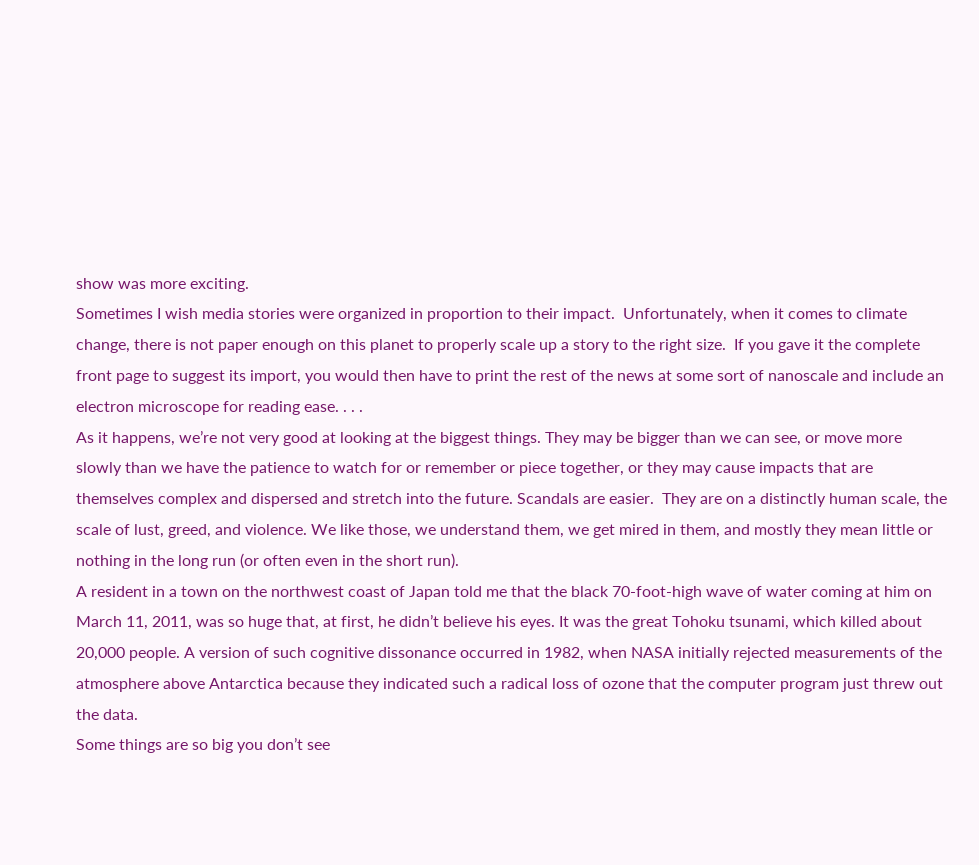show was more exciting.
Sometimes I wish media stories were organized in proportion to their impact.  Unfortunately, when it comes to climate change, there is not paper enough on this planet to properly scale up a story to the right size.  If you gave it the complete front page to suggest its import, you would then have to print the rest of the news at some sort of nanoscale and include an electron microscope for reading ease. . . .
As it happens, we’re not very good at looking at the biggest things. They may be bigger than we can see, or move more slowly than we have the patience to watch for or remember or piece together, or they may cause impacts that are themselves complex and dispersed and stretch into the future. Scandals are easier.  They are on a distinctly human scale, the scale of lust, greed, and violence. We like those, we understand them, we get mired in them, and mostly they mean little or nothing in the long run (or often even in the short run).
A resident in a town on the northwest coast of Japan told me that the black 70-foot-high wave of water coming at him on March 11, 2011, was so huge that, at first, he didn’t believe his eyes. It was the great Tohoku tsunami, which killed about 20,000 people. A version of such cognitive dissonance occurred in 1982, when NASA initially rejected measurements of the atmosphere above Antarctica because they indicated such a radical loss of ozone that the computer program just threw out the data.
Some things are so big you don’t see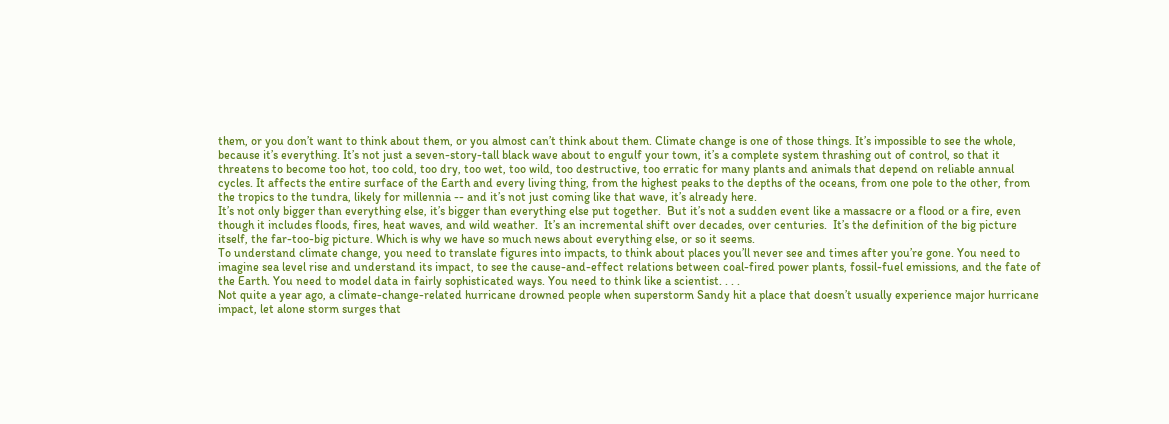them, or you don’t want to think about them, or you almost can’t think about them. Climate change is one of those things. It’s impossible to see the whole, because it’s everything. It’s not just a seven-story-tall black wave about to engulf your town, it’s a complete system thrashing out of control, so that it threatens to become too hot, too cold, too dry, too wet, too wild, too destructive, too erratic for many plants and animals that depend on reliable annual cycles. It affects the entire surface of the Earth and every living thing, from the highest peaks to the depths of the oceans, from one pole to the other, from the tropics to the tundra, likely for millennia -- and it’s not just coming like that wave, it’s already here.
It’s not only bigger than everything else, it’s bigger than everything else put together.  But it’s not a sudden event like a massacre or a flood or a fire, even though it includes floods, fires, heat waves, and wild weather.  It’s an incremental shift over decades, over centuries.  It’s the definition of the big picture itself, the far-too-big picture. Which is why we have so much news about everything else, or so it seems.
To understand climate change, you need to translate figures into impacts, to think about places you’ll never see and times after you’re gone. You need to imagine sea level rise and understand its impact, to see the cause-and-effect relations between coal-fired power plants, fossil-fuel emissions, and the fate of the Earth. You need to model data in fairly sophisticated ways. You need to think like a scientist. . . .
Not quite a year ago, a climate-change-related hurricane drowned people when superstorm Sandy hit a place that doesn’t usually experience major hurricane impact, let alone storm surges that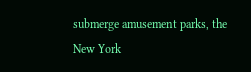submerge amusement parks, the New York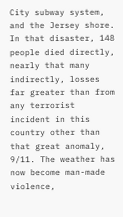City subway system, and the Jersey shore. In that disaster, 148 people died directly, nearly that many indirectly, losses far greater than from any terrorist incident in this country other than that great anomaly, 9/11. The weather has now become man-made violence,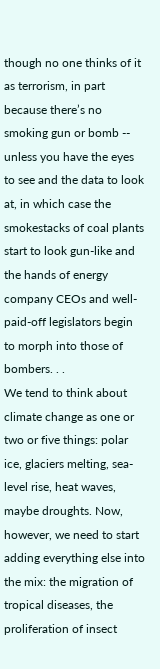though no one thinks of it as terrorism, in part because there’s no smoking gun or bomb -- unless you have the eyes to see and the data to look at, in which case the smokestacks of coal plants start to look gun-like and the hands of energy company CEOs and well-paid-off legislators begin to morph into those of bombers. . .
We tend to think about climate change as one or two or five things: polar ice, glaciers melting, sea-level rise, heat waves, maybe droughts. Now, however, we need to start adding everything else into the mix: the migration of tropical diseases, the proliferation of insect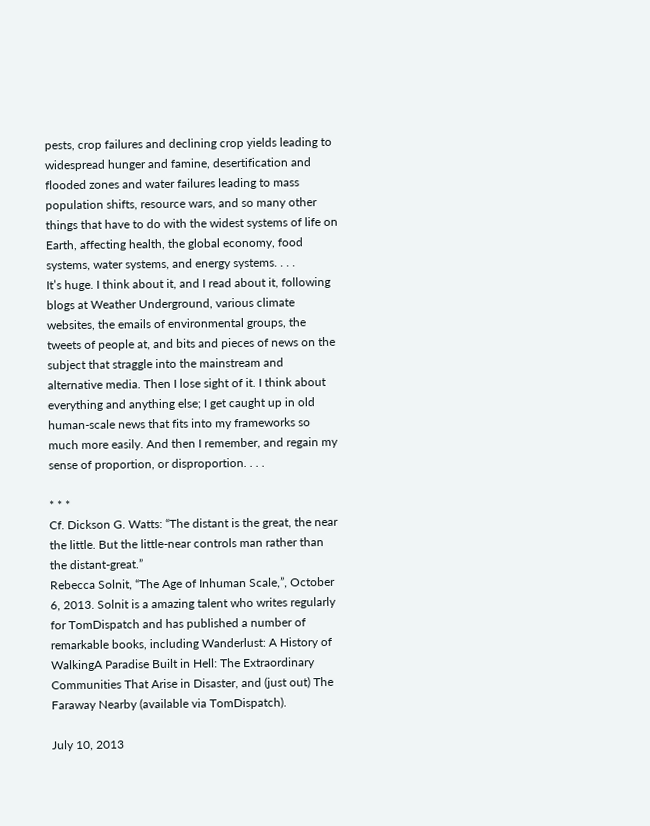pests, crop failures and declining crop yields leading to widespread hunger and famine, desertification and flooded zones and water failures leading to mass population shifts, resource wars, and so many other things that have to do with the widest systems of life on Earth, affecting health, the global economy, food systems, water systems, and energy systems. . . .
It’s huge. I think about it, and I read about it, following blogs at Weather Underground, various climate websites, the emails of environmental groups, the tweets of people at, and bits and pieces of news on the subject that straggle into the mainstream and alternative media. Then I lose sight of it. I think about everything and anything else; I get caught up in old human-scale news that fits into my frameworks so much more easily. And then I remember, and regain my sense of proportion, or disproportion. . . .

* * *
Cf. Dickson G. Watts: “The distant is the great, the near the little. But the little-near controls man rather than the distant-great.”
Rebecca Solnit, “The Age of Inhuman Scale,”, October 6, 2013. Solnit is a amazing talent who writes regularly for TomDispatch and has published a number of remarkable books, including Wanderlust: A History of WalkingA Paradise Built in Hell: The Extraordinary Communities That Arise in Disaster, and (just out) The Faraway Nearby (available via TomDispatch).

July 10, 2013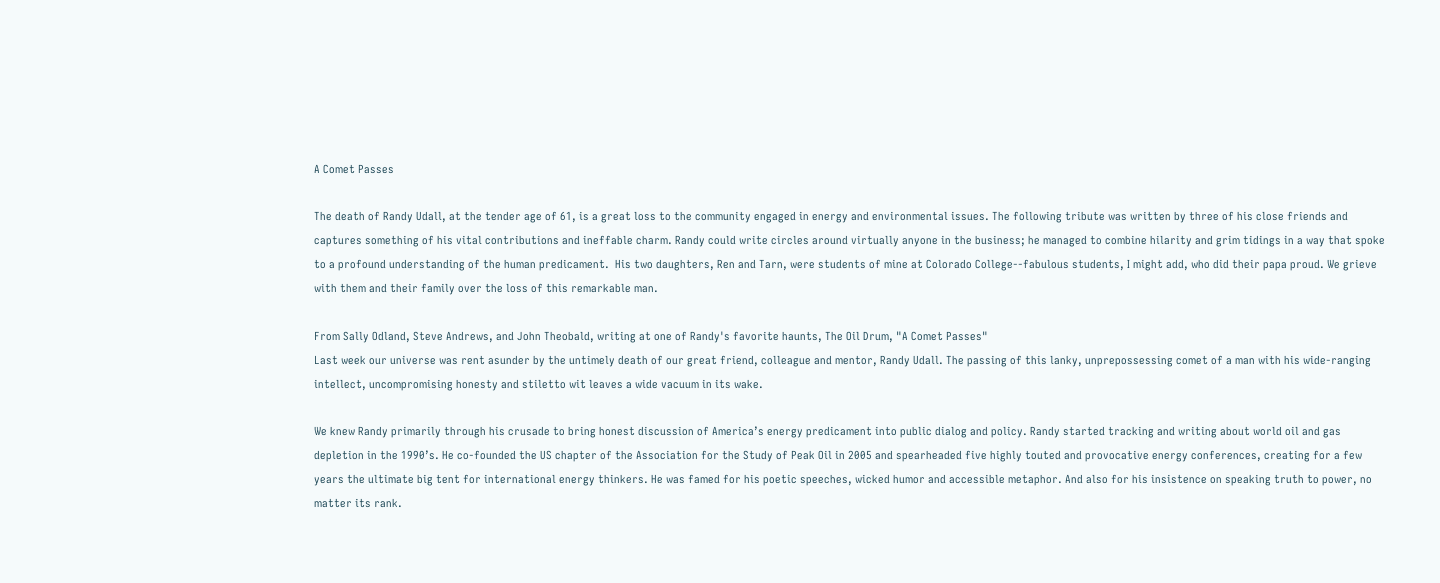A Comet Passes

The death of Randy Udall, at the tender age of 61, is a great loss to the community engaged in energy and environmental issues. The following tribute was written by three of his close friends and captures something of his vital contributions and ineffable charm. Randy could write circles around virtually anyone in the business; he managed to combine hilarity and grim tidings in a way that spoke to a profound understanding of the human predicament.  His two daughters, Ren and Tarn, were students of mine at Colorado College--fabulous students, I might add, who did their papa proud. We grieve with them and their family over the loss of this remarkable man.

From Sally Odland, Steve Andrews, and John Theobald, writing at one of Randy's favorite haunts, The Oil Drum, "A Comet Passes"
Last week our universe was rent asunder by the untimely death of our great friend, colleague and mentor, Randy Udall. The passing of this lanky, unprepossessing comet of a man with his wide-ranging intellect, uncompromising honesty and stiletto wit leaves a wide vacuum in its wake.

We knew Randy primarily through his crusade to bring honest discussion of America’s energy predicament into public dialog and policy. Randy started tracking and writing about world oil and gas depletion in the 1990’s. He co-founded the US chapter of the Association for the Study of Peak Oil in 2005 and spearheaded five highly touted and provocative energy conferences, creating for a few years the ultimate big tent for international energy thinkers. He was famed for his poetic speeches, wicked humor and accessible metaphor. And also for his insistence on speaking truth to power, no matter its rank.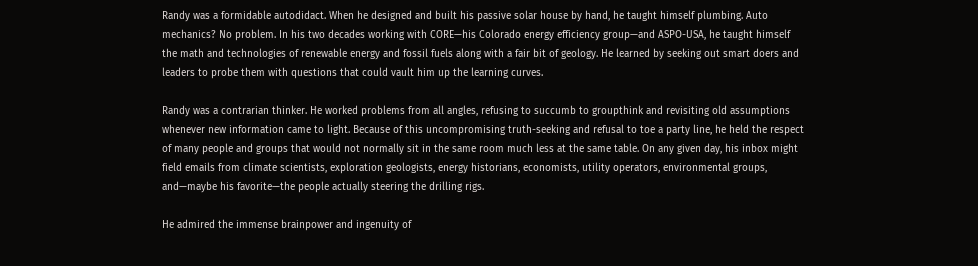Randy was a formidable autodidact. When he designed and built his passive solar house by hand, he taught himself plumbing. Auto mechanics? No problem. In his two decades working with CORE—his Colorado energy efficiency group—and ASPO-USA, he taught himself the math and technologies of renewable energy and fossil fuels along with a fair bit of geology. He learned by seeking out smart doers and leaders to probe them with questions that could vault him up the learning curves.

Randy was a contrarian thinker. He worked problems from all angles, refusing to succumb to groupthink and revisiting old assumptions whenever new information came to light. Because of this uncompromising truth-seeking and refusal to toe a party line, he held the respect of many people and groups that would not normally sit in the same room much less at the same table. On any given day, his inbox might field emails from climate scientists, exploration geologists, energy historians, economists, utility operators, environmental groups, and—maybe his favorite—the people actually steering the drilling rigs.

He admired the immense brainpower and ingenuity of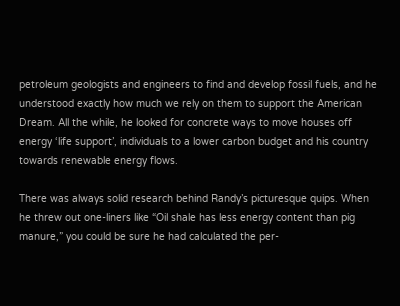petroleum geologists and engineers to find and develop fossil fuels, and he understood exactly how much we rely on them to support the American Dream. All the while, he looked for concrete ways to move houses off energy ‘life support’, individuals to a lower carbon budget and his country towards renewable energy flows.

There was always solid research behind Randy’s picturesque quips. When he threw out one-liners like “Oil shale has less energy content than pig manure,” you could be sure he had calculated the per-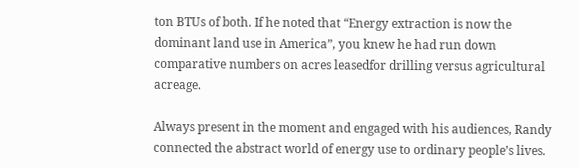ton BTUs of both. If he noted that “Energy extraction is now the dominant land use in America”, you knew he had run down comparative numbers on acres leasedfor drilling versus agricultural acreage.

Always present in the moment and engaged with his audiences, Randy connected the abstract world of energy use to ordinary people’s lives.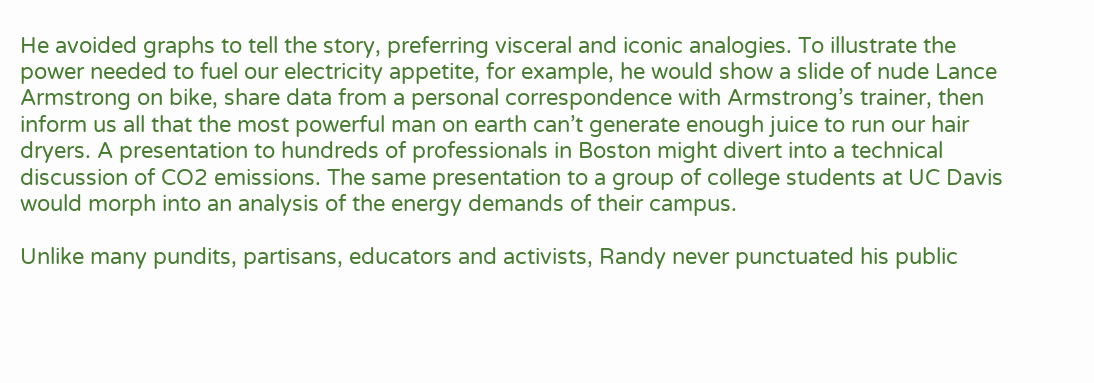He avoided graphs to tell the story, preferring visceral and iconic analogies. To illustrate the power needed to fuel our electricity appetite, for example, he would show a slide of nude Lance Armstrong on bike, share data from a personal correspondence with Armstrong’s trainer, then inform us all that the most powerful man on earth can’t generate enough juice to run our hair dryers. A presentation to hundreds of professionals in Boston might divert into a technical discussion of CO2 emissions. The same presentation to a group of college students at UC Davis would morph into an analysis of the energy demands of their campus.

Unlike many pundits, partisans, educators and activists, Randy never punctuated his public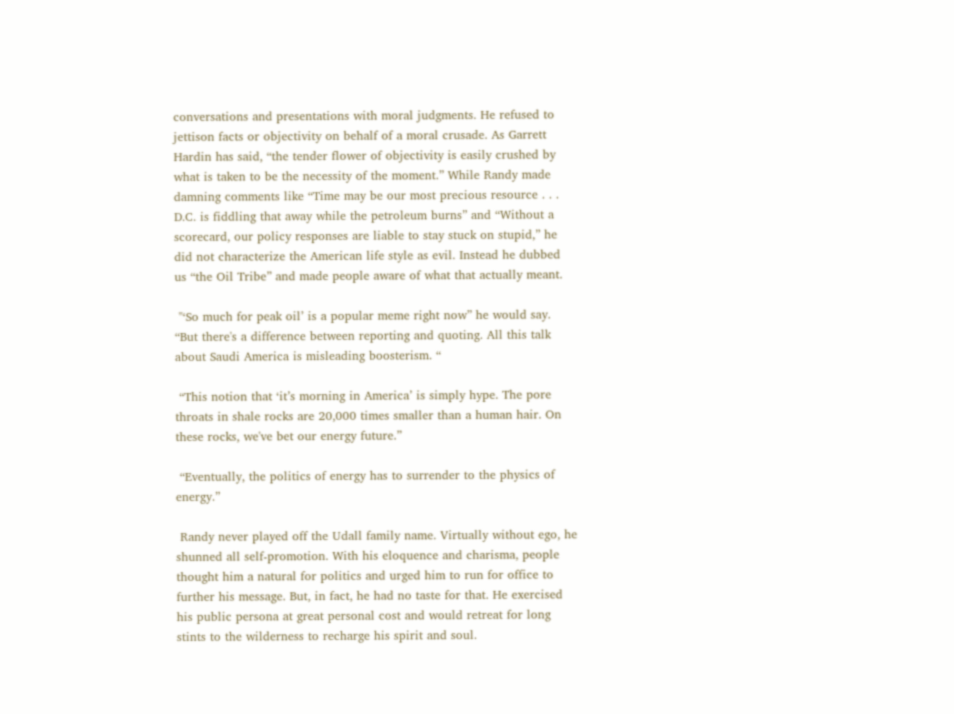conversations and presentations with moral judgments. He refused to jettison facts or objectivity on behalf of a moral crusade. As Garrett Hardin has said, “the tender flower of objectivity is easily crushed by what is taken to be the necessity of the moment.” While Randy made damning comments like “Time may be our most precious resource . . . D.C. is fiddling that away while the petroleum burns” and “Without a scorecard, our policy responses are liable to stay stuck on stupid,” he did not characterize the American life style as evil. Instead he dubbed us “the Oil Tribe” and made people aware of what that actually meant.

 "‘So much for peak oil’ is a popular meme right now” he would say. “But there's a difference between reporting and quoting. All this talk about Saudi America is misleading boosterism. “

 “This notion that ‘it’s morning in America’ is simply hype. The pore throats in shale rocks are 20,000 times smaller than a human hair. On these rocks, we've bet our energy future.”

 “Eventually, the politics of energy has to surrender to the physics of energy.”

 Randy never played off the Udall family name. Virtually without ego, he shunned all self-promotion. With his eloquence and charisma, people thought him a natural for politics and urged him to run for office to further his message. But, in fact, he had no taste for that. He exercised his public persona at great personal cost and would retreat for long stints to the wilderness to recharge his spirit and soul.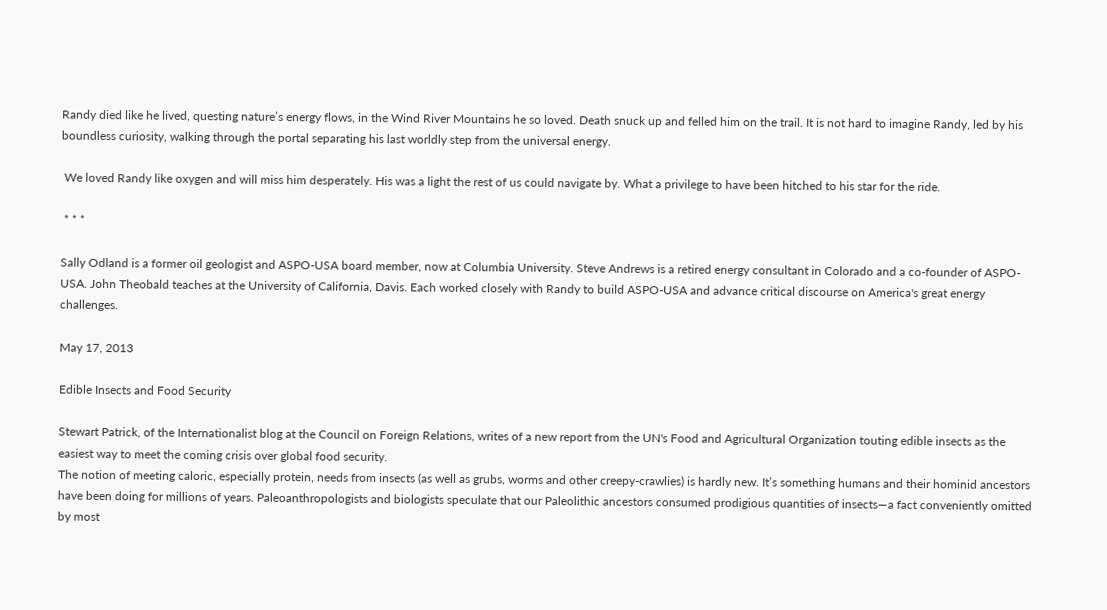Randy died like he lived, questing nature’s energy flows, in the Wind River Mountains he so loved. Death snuck up and felled him on the trail. It is not hard to imagine Randy, led by his boundless curiosity, walking through the portal separating his last worldly step from the universal energy.

 We loved Randy like oxygen and will miss him desperately. His was a light the rest of us could navigate by. What a privilege to have been hitched to his star for the ride.

 * * *

Sally Odland is a former oil geologist and ASPO-USA board member, now at Columbia University. Steve Andrews is a retired energy consultant in Colorado and a co-founder of ASPO-USA. John Theobald teaches at the University of California, Davis. Each worked closely with Randy to build ASPO-USA and advance critical discourse on America's great energy challenges.

May 17, 2013

Edible Insects and Food Security

Stewart Patrick, of the Internationalist blog at the Council on Foreign Relations, writes of a new report from the UN's Food and Agricultural Organization touting edible insects as the easiest way to meet the coming crisis over global food security.
The notion of meeting caloric, especially protein, needs from insects (as well as grubs, worms and other creepy-crawlies) is hardly new. It’s something humans and their hominid ancestors have been doing for millions of years. Paleoanthropologists and biologists speculate that our Paleolithic ancestors consumed prodigious quantities of insects—a fact conveniently omitted by most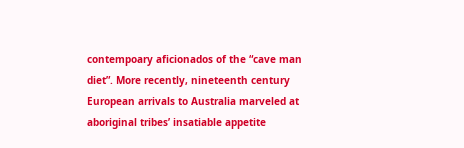contempoary aficionados of the “cave man diet”. More recently, nineteenth century European arrivals to Australia marveled at aboriginal tribes’ insatiable appetite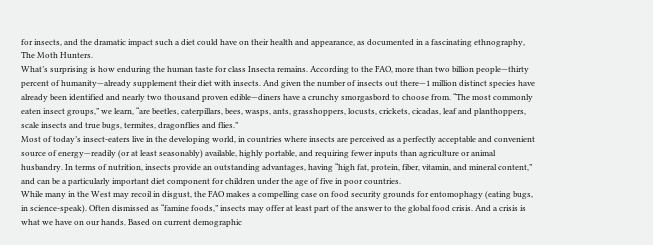for insects, and the dramatic impact such a diet could have on their health and appearance, as documented in a fascinating ethnography, The Moth Hunters.
What’s surprising is how enduring the human taste for class Insecta remains. According to the FAO, more than two billion people—thirty percent of humanity—already supplement their diet with insects. And given the number of insects out there—1 million distinct species have already been identified and nearly two thousand proven edible—diners have a crunchy smorgasbord to choose from. “The most commonly eaten insect groups,” we learn, “are beetles, caterpillars, bees, wasps, ants, grasshoppers, locusts, crickets, cicadas, leaf and planthoppers, scale insects and true bugs, termites, dragonflies and flies.”
Most of today’s insect-eaters live in the developing world, in countries where insects are perceived as a perfectly acceptable and convenient source of energy—readily (or at least seasonably) available, highly portable, and requiring fewer inputs than agriculture or animal husbandry. In terms of nutrition, insects provide an outstanding advantages, having “high fat, protein, fiber, vitamin, and mineral content,” and can be a particularly important diet component for children under the age of five in poor countries.
While many in the West may recoil in disgust, the FAO makes a compelling case on food security grounds for entomophagy (eating bugs, in science-speak). Often dismissed as “famine foods,” insects may offer at least part of the answer to the global food crisis. And a crisis is what we have on our hands. Based on current demographic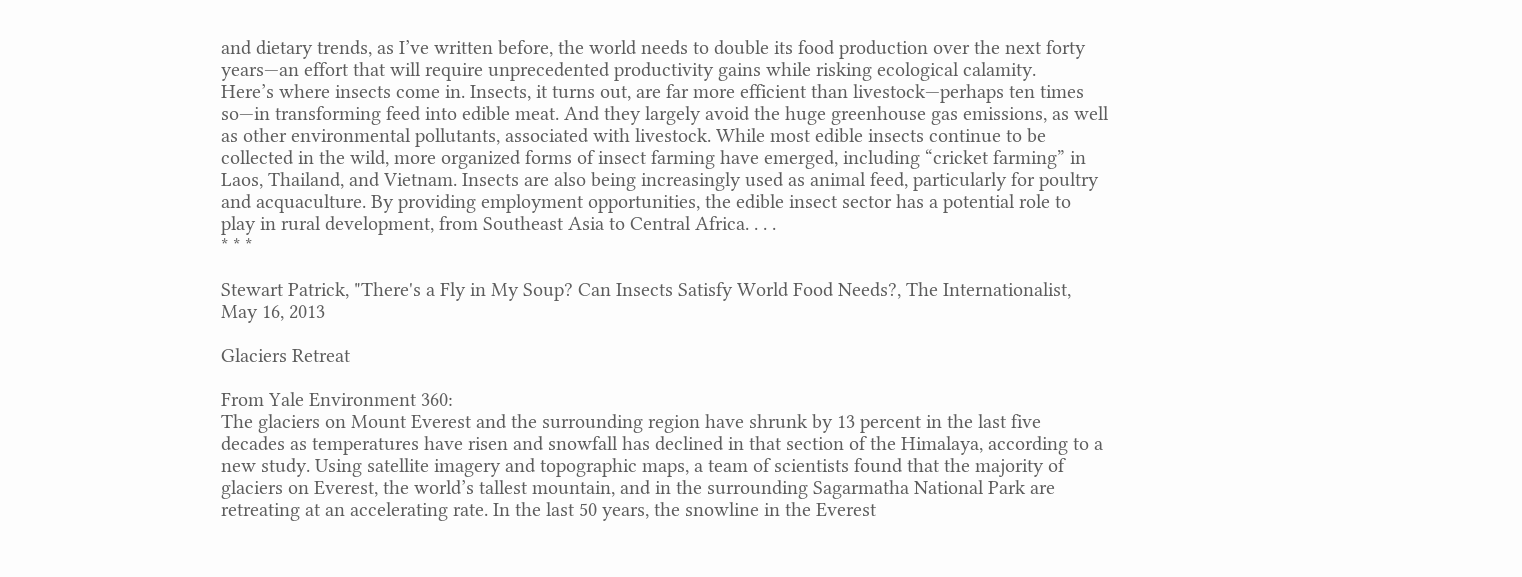and dietary trends, as I’ve written before, the world needs to double its food production over the next forty years—an effort that will require unprecedented productivity gains while risking ecological calamity.
Here’s where insects come in. Insects, it turns out, are far more efficient than livestock—perhaps ten times so—in transforming feed into edible meat. And they largely avoid the huge greenhouse gas emissions, as well as other environmental pollutants, associated with livestock. While most edible insects continue to be collected in the wild, more organized forms of insect farming have emerged, including “cricket farming” in Laos, Thailand, and Vietnam. Insects are also being increasingly used as animal feed, particularly for poultry and acquaculture. By providing employment opportunities, the edible insect sector has a potential role to play in rural development, from Southeast Asia to Central Africa. . . .
* * *

Stewart Patrick, "There's a Fly in My Soup? Can Insects Satisfy World Food Needs?, The Internationalist, May 16, 2013

Glaciers Retreat

From Yale Environment 360:
The glaciers on Mount Everest and the surrounding region have shrunk by 13 percent in the last five decades as temperatures have risen and snowfall has declined in that section of the Himalaya, according to a new study. Using satellite imagery and topographic maps, a team of scientists found that the majority of glaciers on Everest, the world’s tallest mountain, and in the surrounding Sagarmatha National Park are retreating at an accelerating rate. In the last 50 years, the snowline in the Everest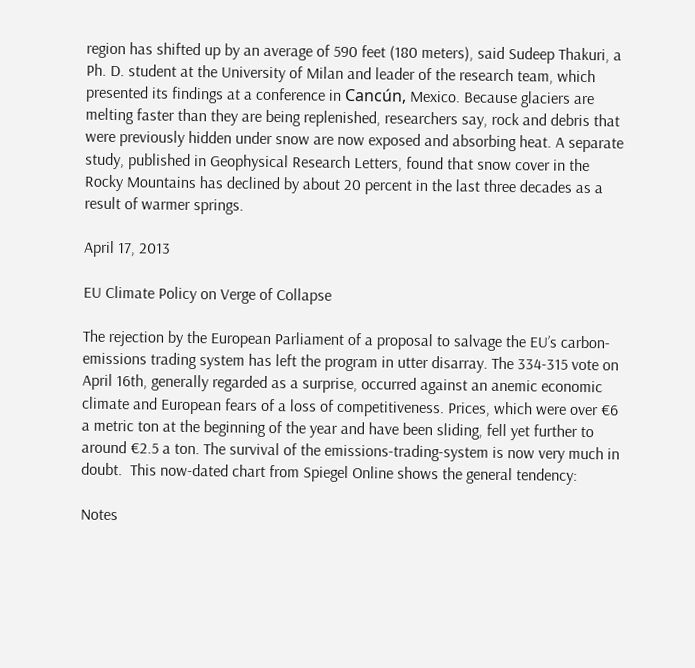region has shifted up by an average of 590 feet (180 meters), said Sudeep Thakuri, a Ph. D. student at the University of Milan and leader of the research team, which presented its findings at a conference in Cancún, Mexico. Because glaciers are melting faster than they are being replenished, researchers say, rock and debris that were previously hidden under snow are now exposed and absorbing heat. A separate study, published in Geophysical Research Letters, found that snow cover in the Rocky Mountains has declined by about 20 percent in the last three decades as a result of warmer springs.

April 17, 2013

EU Climate Policy on Verge of Collapse

The rejection by the European Parliament of a proposal to salvage the EU’s carbon-emissions trading system has left the program in utter disarray. The 334-315 vote on April 16th, generally regarded as a surprise, occurred against an anemic economic climate and European fears of a loss of competitiveness. Prices, which were over €6 a metric ton at the beginning of the year and have been sliding, fell yet further to around €2.5 a ton. The survival of the emissions-trading-system is now very much in doubt.  This now-dated chart from Spiegel Online shows the general tendency:

Notes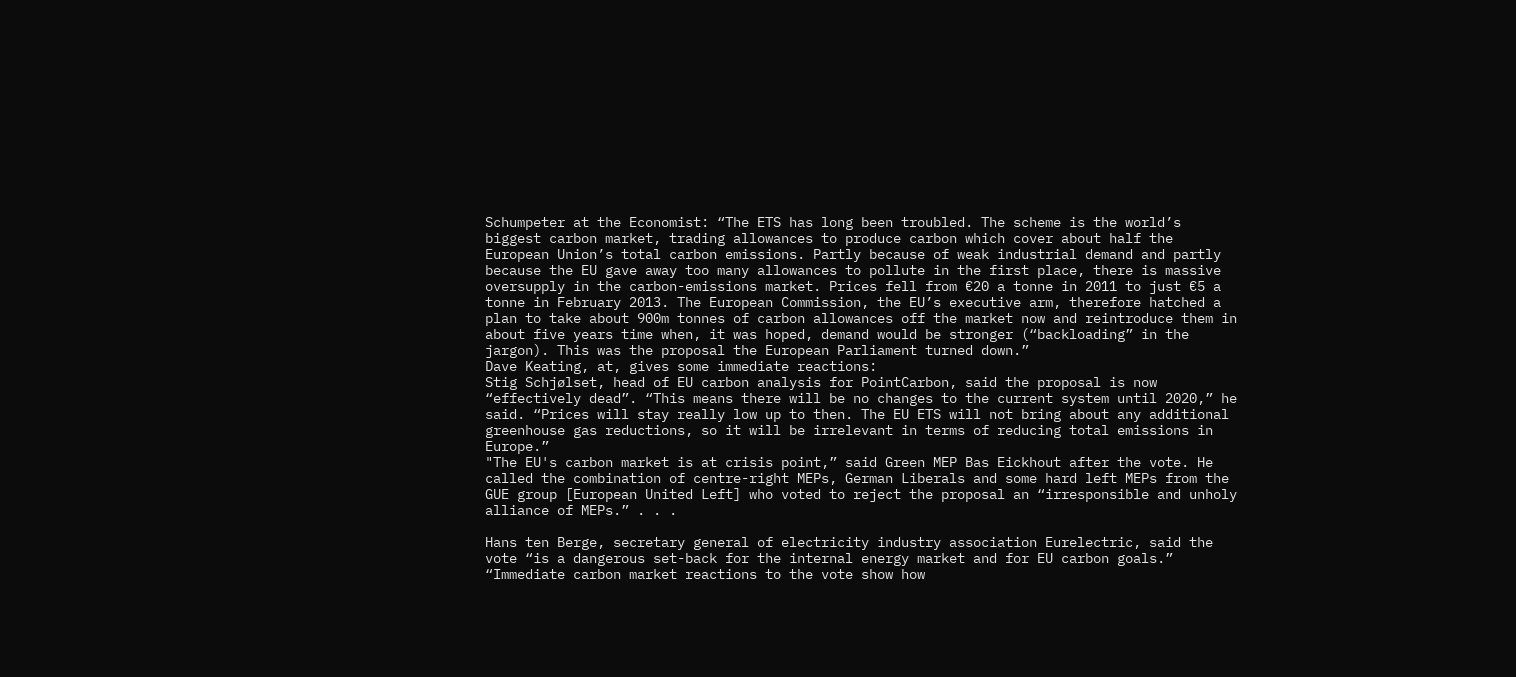Schumpeter at the Economist: “The ETS has long been troubled. The scheme is the world’s biggest carbon market, trading allowances to produce carbon which cover about half the European Union’s total carbon emissions. Partly because of weak industrial demand and partly because the EU gave away too many allowances to pollute in the first place, there is massive oversupply in the carbon-emissions market. Prices fell from €20 a tonne in 2011 to just €5 a tonne in February 2013. The European Commission, the EU’s executive arm, therefore hatched a plan to take about 900m tonnes of carbon allowances off the market now and reintroduce them in about five years time when, it was hoped, demand would be stronger (“backloading” in the jargon). This was the proposal the European Parliament turned down.”
Dave Keating, at, gives some immediate reactions:
Stig Schjølset, head of EU carbon analysis for PointCarbon, said the proposal is now “effectively dead”. “This means there will be no changes to the current system until 2020,” he said. “Prices will stay really low up to then. The EU ETS will not bring about any additional greenhouse gas reductions, so it will be irrelevant in terms of reducing total emissions in Europe.”
"The EU's carbon market is at crisis point,” said Green MEP Bas Eickhout after the vote. He called the combination of centre-right MEPs, German Liberals and some hard left MEPs from the GUE group [European United Left] who voted to reject the proposal an “irresponsible and unholy alliance of MEPs.” . . .

Hans ten Berge, secretary general of electricity industry association Eurelectric, said the vote “is a dangerous set-back for the internal energy market and for EU carbon goals.” “Immediate carbon market reactions to the vote show how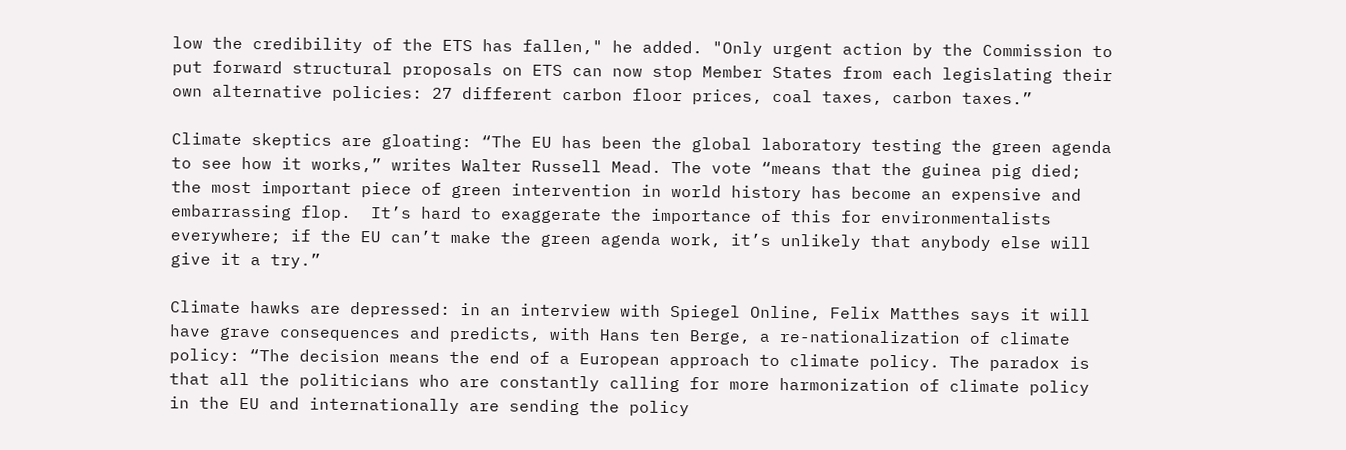low the credibility of the ETS has fallen," he added. "Only urgent action by the Commission to put forward structural proposals on ETS can now stop Member States from each legislating their own alternative policies: 27 different carbon floor prices, coal taxes, carbon taxes.”

Climate skeptics are gloating: “The EU has been the global laboratory testing the green agenda to see how it works,” writes Walter Russell Mead. The vote “means that the guinea pig died; the most important piece of green intervention in world history has become an expensive and embarrassing flop.  It’s hard to exaggerate the importance of this for environmentalists everywhere; if the EU can’t make the green agenda work, it’s unlikely that anybody else will give it a try.”

Climate hawks are depressed: in an interview with Spiegel Online, Felix Matthes says it will have grave consequences and predicts, with Hans ten Berge, a re-nationalization of climate policy: “The decision means the end of a European approach to climate policy. The paradox is that all the politicians who are constantly calling for more harmonization of climate policy in the EU and internationally are sending the policy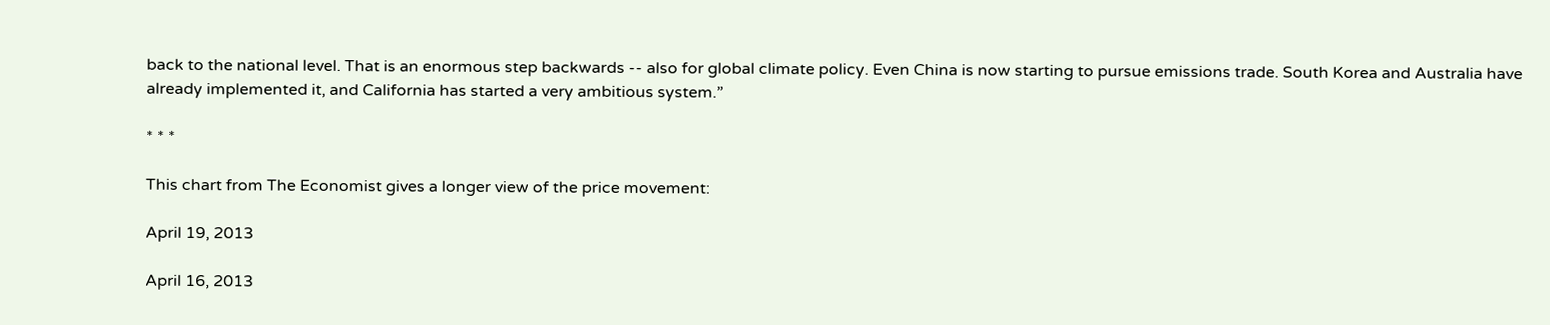back to the national level. That is an enormous step backwards -- also for global climate policy. Even China is now starting to pursue emissions trade. South Korea and Australia have already implemented it, and California has started a very ambitious system.”

* * *

This chart from The Economist gives a longer view of the price movement:

April 19, 2013

April 16, 2013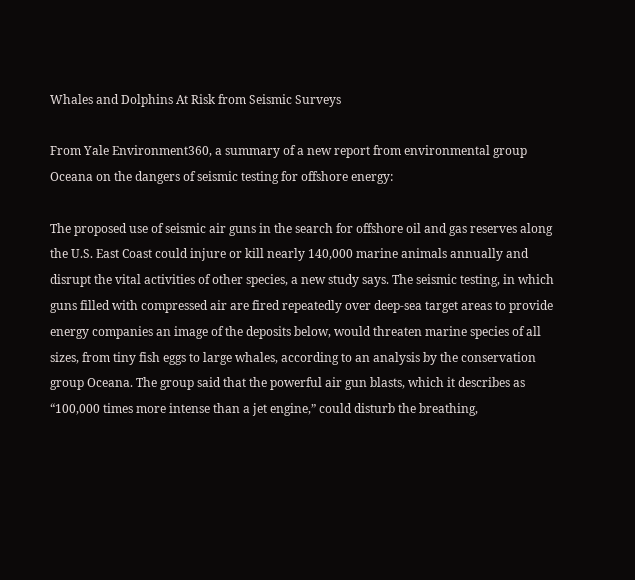Whales and Dolphins At Risk from Seismic Surveys

From Yale Environment360, a summary of a new report from environmental group Oceana on the dangers of seismic testing for offshore energy:

The proposed use of seismic air guns in the search for offshore oil and gas reserves along the U.S. East Coast could injure or kill nearly 140,000 marine animals annually and disrupt the vital activities of other species, a new study says. The seismic testing, in which guns filled with compressed air are fired repeatedly over deep-sea target areas to provide energy companies an image of the deposits below, would threaten marine species of all sizes, from tiny fish eggs to large whales, according to an analysis by the conservation group Oceana. The group said that the powerful air gun blasts, which it describes as “100,000 times more intense than a jet engine,” could disturb the breathing,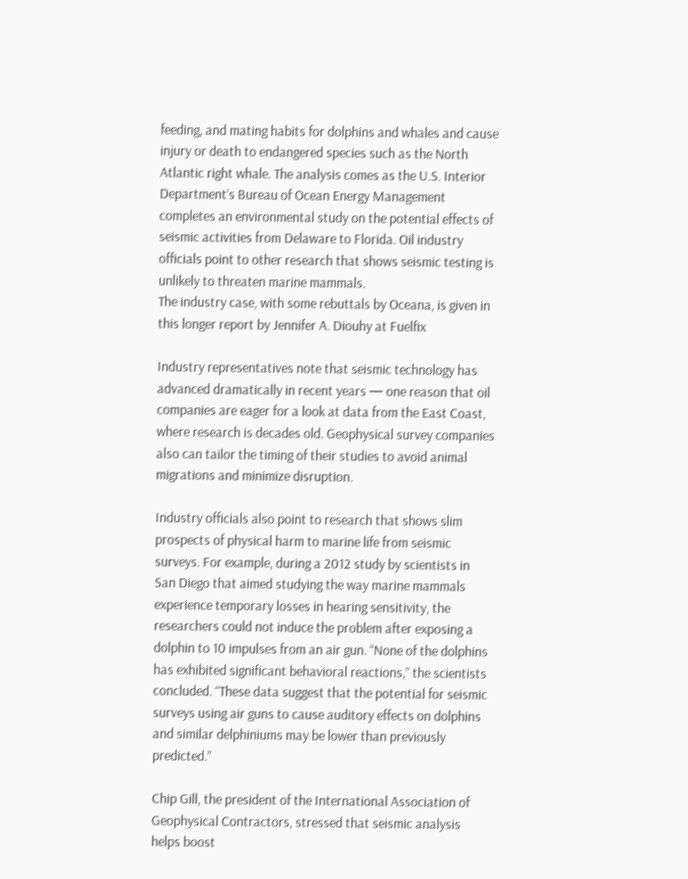feeding, and mating habits for dolphins and whales and cause injury or death to endangered species such as the North Atlantic right whale. The analysis comes as the U.S. Interior Department’s Bureau of Ocean Energy Management completes an environmental study on the potential effects of seismic activities from Delaware to Florida. Oil industry officials point to other research that shows seismic testing is unlikely to threaten marine mammals.
The industry case, with some rebuttals by Oceana, is given in this longer report by Jennifer A. Diouhy at Fuelfix

Industry representatives note that seismic technology has advanced dramatically in recent years — one reason that oil companies are eager for a look at data from the East Coast, where research is decades old. Geophysical survey companies also can tailor the timing of their studies to avoid animal migrations and minimize disruption.

Industry officials also point to research that shows slim prospects of physical harm to marine life from seismic surveys. For example, during a 2012 study by scientists in San Diego that aimed studying the way marine mammals experience temporary losses in hearing sensitivity, the researchers could not induce the problem after exposing a dolphin to 10 impulses from an air gun. “None of the dolphins has exhibited significant behavioral reactions,” the scientists concluded. “These data suggest that the potential for seismic surveys using air guns to cause auditory effects on dolphins and similar delphiniums may be lower than previously predicted.”

Chip Gill, the president of the International Association of Geophysical Contractors, stressed that seismic analysis helps boost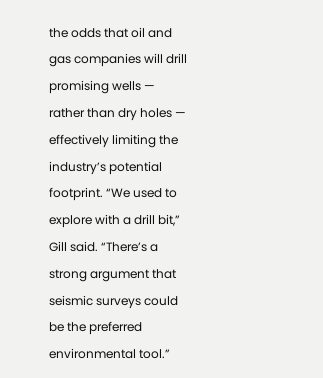the odds that oil and gas companies will drill promising wells — rather than dry holes — effectively limiting the industry’s potential footprint. “We used to explore with a drill bit,” Gill said. “There’s a strong argument that seismic surveys could be the preferred environmental tool.”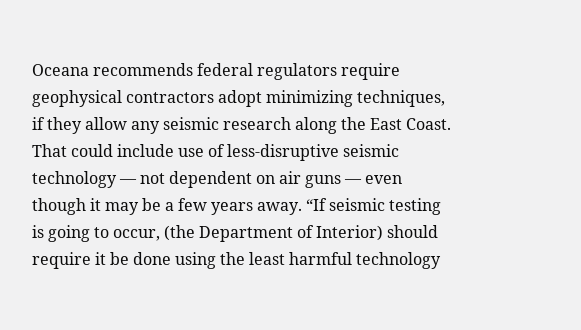Oceana recommends federal regulators require geophysical contractors adopt minimizing techniques, if they allow any seismic research along the East Coast. That could include use of less-disruptive seismic technology — not dependent on air guns — even though it may be a few years away. “If seismic testing is going to occur, (the Department of Interior) should require it be done using the least harmful technology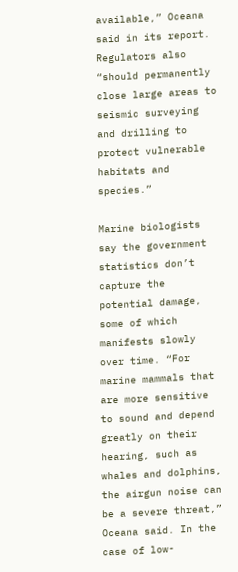available,” Oceana said in its report. Regulators also “should permanently close large areas to seismic surveying and drilling to protect vulnerable habitats and species.”

Marine biologists say the government statistics don’t capture the potential damage, some of which manifests slowly over time. “For marine mammals that are more sensitive to sound and depend greatly on their hearing, such as whales and dolphins, the airgun noise can be a severe threat,” Oceana said. In the case of low-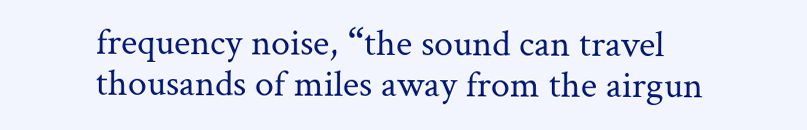frequency noise, “the sound can travel thousands of miles away from the airgun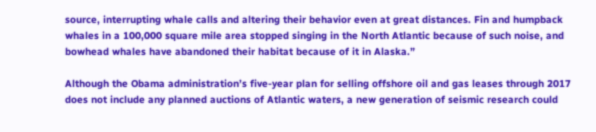source, interrupting whale calls and altering their behavior even at great distances. Fin and humpback whales in a 100,000 square mile area stopped singing in the North Atlantic because of such noise, and bowhead whales have abandoned their habitat because of it in Alaska.”

Although the Obama administration’s five-year plan for selling offshore oil and gas leases through 2017 does not include any planned auctions of Atlantic waters, a new generation of seismic research could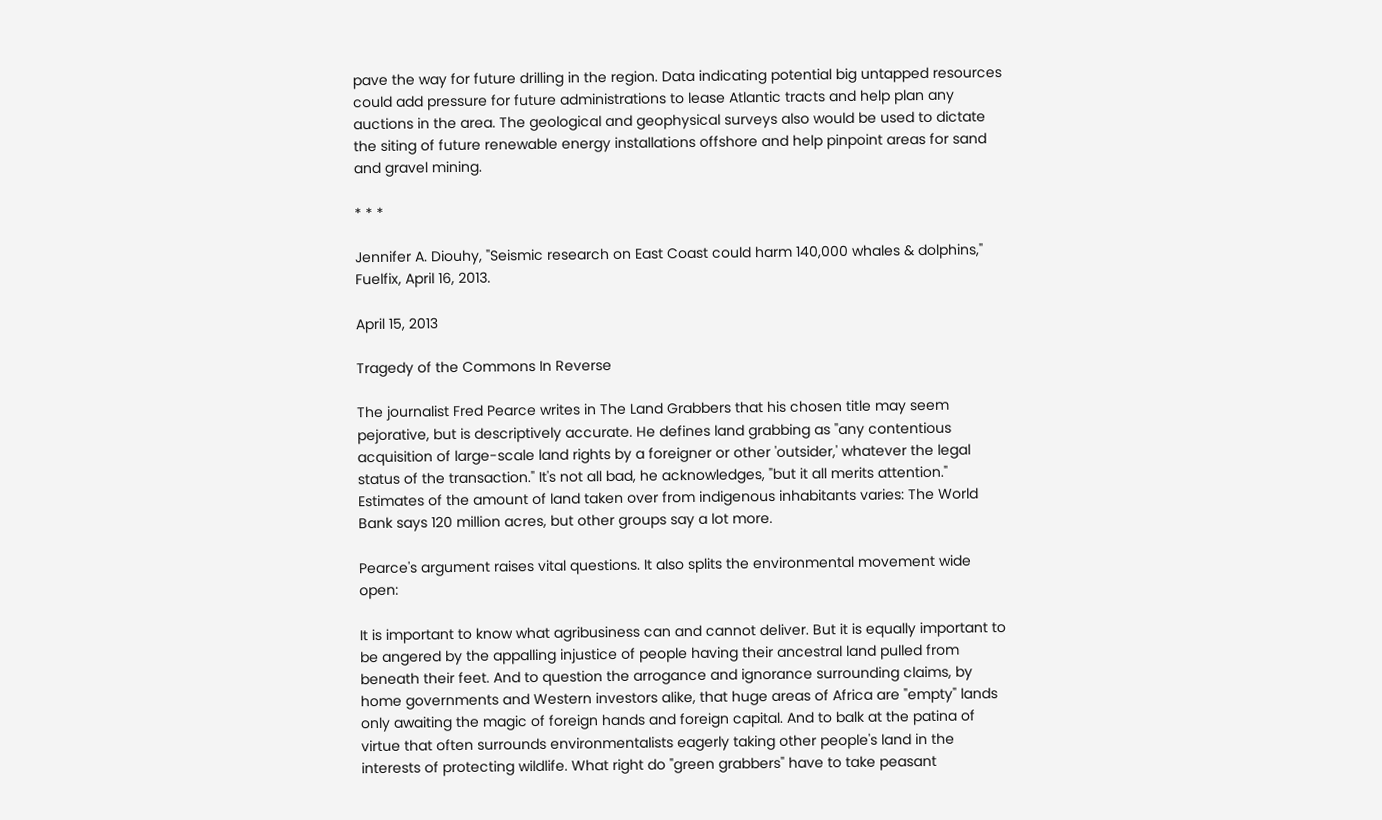pave the way for future drilling in the region. Data indicating potential big untapped resources could add pressure for future administrations to lease Atlantic tracts and help plan any auctions in the area. The geological and geophysical surveys also would be used to dictate the siting of future renewable energy installations offshore and help pinpoint areas for sand and gravel mining.

* * *

Jennifer A. Diouhy, "Seismic research on East Coast could harm 140,000 whales & dolphins," Fuelfix, April 16, 2013.

April 15, 2013

Tragedy of the Commons In Reverse

The journalist Fred Pearce writes in The Land Grabbers that his chosen title may seem pejorative, but is descriptively accurate. He defines land grabbing as "any contentious acquisition of large-scale land rights by a foreigner or other 'outsider,' whatever the legal status of the transaction." It's not all bad, he acknowledges, "but it all merits attention." Estimates of the amount of land taken over from indigenous inhabitants varies: The World Bank says 120 million acres, but other groups say a lot more.

Pearce's argument raises vital questions. It also splits the environmental movement wide open:

It is important to know what agribusiness can and cannot deliver. But it is equally important to be angered by the appalling injustice of people having their ancestral land pulled from beneath their feet. And to question the arrogance and ignorance surrounding claims, by home governments and Western investors alike, that huge areas of Africa are "empty" lands only awaiting the magic of foreign hands and foreign capital. And to balk at the patina of virtue that often surrounds environmentalists eagerly taking other people's land in the interests of protecting wildlife. What right do "green grabbers" have to take peasant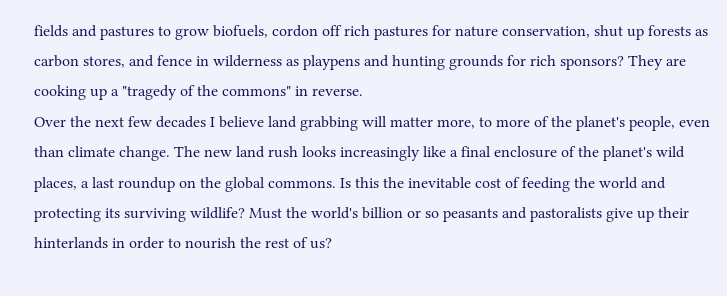fields and pastures to grow biofuels, cordon off rich pastures for nature conservation, shut up forests as carbon stores, and fence in wilderness as playpens and hunting grounds for rich sponsors? They are cooking up a "tragedy of the commons" in reverse.
Over the next few decades I believe land grabbing will matter more, to more of the planet's people, even than climate change. The new land rush looks increasingly like a final enclosure of the planet's wild places, a last roundup on the global commons. Is this the inevitable cost of feeding the world and protecting its surviving wildlife? Must the world's billion or so peasants and pastoralists give up their hinterlands in order to nourish the rest of us?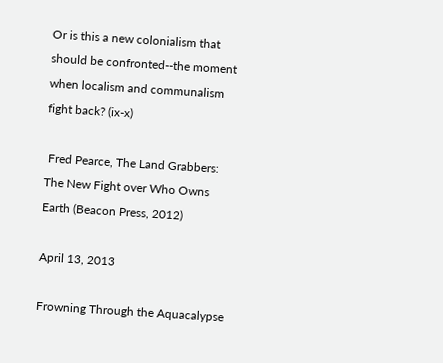Or is this a new colonialism that should be confronted--the moment when localism and communalism fight back? (ix-x)

 Fred Pearce, The Land Grabbers: The New Fight over Who Owns Earth (Beacon Press, 2012)

April 13, 2013

Frowning Through the Aquacalypse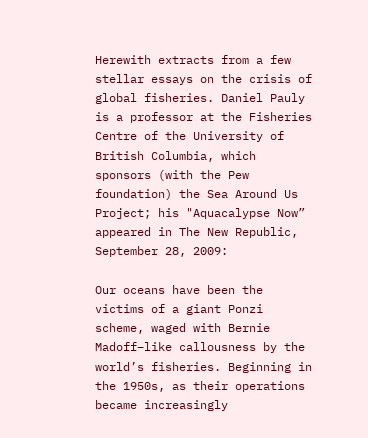Herewith extracts from a few stellar essays on the crisis of global fisheries. Daniel Pauly is a professor at the Fisheries Centre of the University of British Columbia, which sponsors (with the Pew foundation) the Sea Around Us Project; his "Aquacalypse Now” appeared in The New Republic, September 28, 2009:

Our oceans have been the victims of a giant Ponzi scheme, waged with Bernie Madoff–like callousness by the world’s fisheries. Beginning in the 1950s, as their operations became increasingly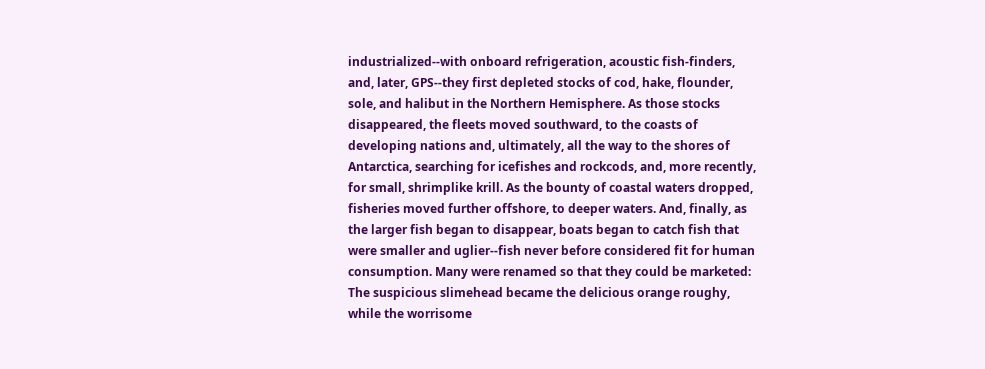industrialized--with onboard refrigeration, acoustic fish-finders, and, later, GPS--they first depleted stocks of cod, hake, flounder, sole, and halibut in the Northern Hemisphere. As those stocks disappeared, the fleets moved southward, to the coasts of developing nations and, ultimately, all the way to the shores of Antarctica, searching for icefishes and rockcods, and, more recently, for small, shrimplike krill. As the bounty of coastal waters dropped, fisheries moved further offshore, to deeper waters. And, finally, as the larger fish began to disappear, boats began to catch fish that were smaller and uglier--fish never before considered fit for human consumption. Many were renamed so that they could be marketed: The suspicious slimehead became the delicious orange roughy, while the worrisome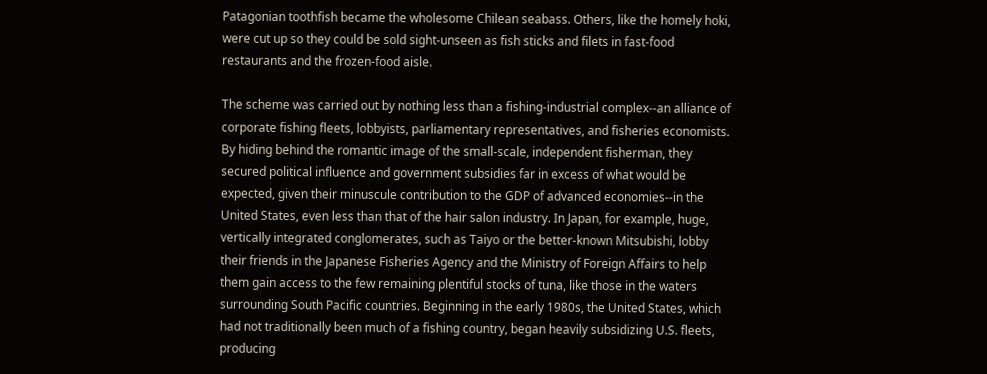Patagonian toothfish became the wholesome Chilean seabass. Others, like the homely hoki, were cut up so they could be sold sight-unseen as fish sticks and filets in fast-food restaurants and the frozen-food aisle.

The scheme was carried out by nothing less than a fishing-industrial complex--an alliance of corporate fishing fleets, lobbyists, parliamentary representatives, and fisheries economists. By hiding behind the romantic image of the small-scale, independent fisherman, they secured political influence and government subsidies far in excess of what would be expected, given their minuscule contribution to the GDP of advanced economies--in the United States, even less than that of the hair salon industry. In Japan, for example, huge, vertically integrated conglomerates, such as Taiyo or the better-known Mitsubishi, lobby their friends in the Japanese Fisheries Agency and the Ministry of Foreign Affairs to help them gain access to the few remaining plentiful stocks of tuna, like those in the waters surrounding South Pacific countries. Beginning in the early 1980s, the United States, which had not traditionally been much of a fishing country, began heavily subsidizing U.S. fleets, producing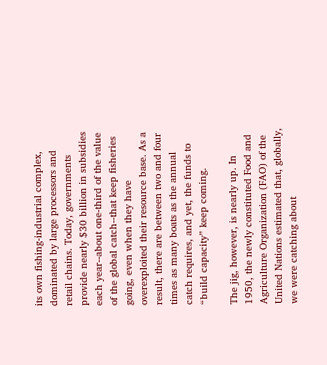its own fishing-industrial complex, dominated by large processors and retail chains. Today, governments provide nearly $30 billion in subsidies each year--about one-third of the value of the global catch--that keep fisheries going, even when they have overexploited their resource base. As a result, there are between two and four times as many boats as the annual catch requires, and yet, the funds to “build capacity” keep coming.

The jig, however, is nearly up. In 1950, the newly constituted Food and Agriculture Organization (FAO) of the United Nations estimated that, globally, we were catching about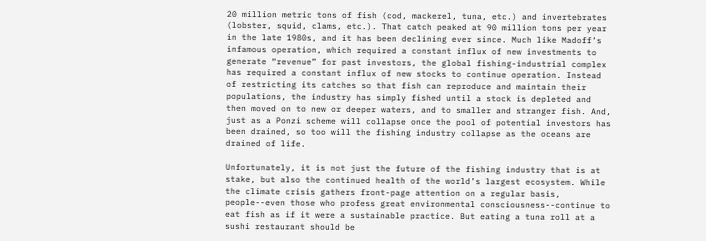20 million metric tons of fish (cod, mackerel, tuna, etc.) and invertebrates (lobster, squid, clams, etc.). That catch peaked at 90 million tons per year in the late 1980s, and it has been declining ever since. Much like Madoff’s infamous operation, which required a constant influx of new investments to generate “revenue” for past investors, the global fishing-industrial complex has required a constant influx of new stocks to continue operation. Instead of restricting its catches so that fish can reproduce and maintain their populations, the industry has simply fished until a stock is depleted and then moved on to new or deeper waters, and to smaller and stranger fish. And, just as a Ponzi scheme will collapse once the pool of potential investors has been drained, so too will the fishing industry collapse as the oceans are drained of life.

Unfortunately, it is not just the future of the fishing industry that is at stake, but also the continued health of the world’s largest ecosystem. While the climate crisis gathers front-page attention on a regular basis, people--even those who profess great environmental consciousness--continue to eat fish as if it were a sustainable practice. But eating a tuna roll at a sushi restaurant should be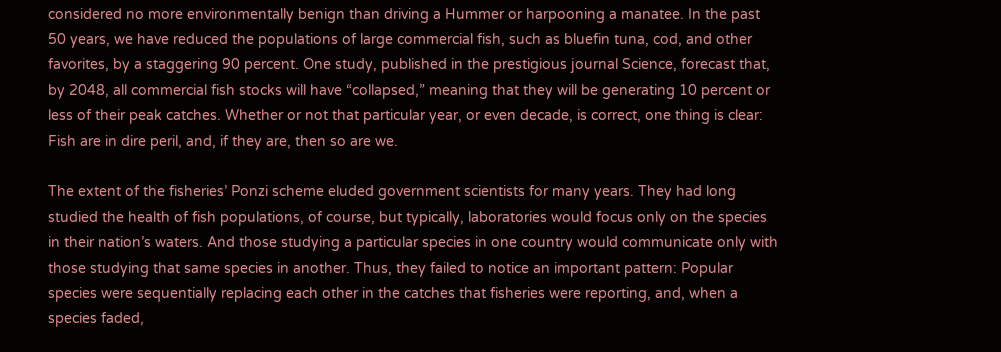considered no more environmentally benign than driving a Hummer or harpooning a manatee. In the past 50 years, we have reduced the populations of large commercial fish, such as bluefin tuna, cod, and other favorites, by a staggering 90 percent. One study, published in the prestigious journal Science, forecast that, by 2048, all commercial fish stocks will have “collapsed,” meaning that they will be generating 10 percent or less of their peak catches. Whether or not that particular year, or even decade, is correct, one thing is clear: Fish are in dire peril, and, if they are, then so are we.

The extent of the fisheries’ Ponzi scheme eluded government scientists for many years. They had long studied the health of fish populations, of course, but typically, laboratories would focus only on the species in their nation’s waters. And those studying a particular species in one country would communicate only with those studying that same species in another. Thus, they failed to notice an important pattern: Popular species were sequentially replacing each other in the catches that fisheries were reporting, and, when a species faded,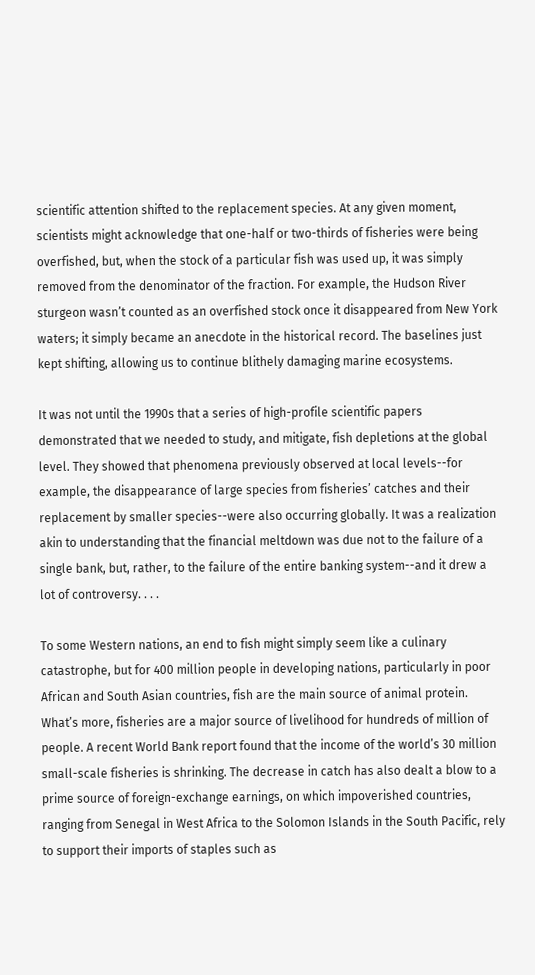scientific attention shifted to the replacement species. At any given moment, scientists might acknowledge that one-half or two-thirds of fisheries were being overfished, but, when the stock of a particular fish was used up, it was simply removed from the denominator of the fraction. For example, the Hudson River sturgeon wasn’t counted as an overfished stock once it disappeared from New York waters; it simply became an anecdote in the historical record. The baselines just kept shifting, allowing us to continue blithely damaging marine ecosystems.

It was not until the 1990s that a series of high-profile scientific papers demonstrated that we needed to study, and mitigate, fish depletions at the global level. They showed that phenomena previously observed at local levels--for example, the disappearance of large species from fisheries’ catches and their replacement by smaller species--were also occurring globally. It was a realization akin to understanding that the financial meltdown was due not to the failure of a single bank, but, rather, to the failure of the entire banking system--and it drew a lot of controversy. . . .

To some Western nations, an end to fish might simply seem like a culinary catastrophe, but for 400 million people in developing nations, particularly in poor African and South Asian countries, fish are the main source of animal protein. What’s more, fisheries are a major source of livelihood for hundreds of million of people. A recent World Bank report found that the income of the world’s 30 million small-scale fisheries is shrinking. The decrease in catch has also dealt a blow to a prime source of foreign-exchange earnings, on which impoverished countries, ranging from Senegal in West Africa to the Solomon Islands in the South Pacific, rely to support their imports of staples such as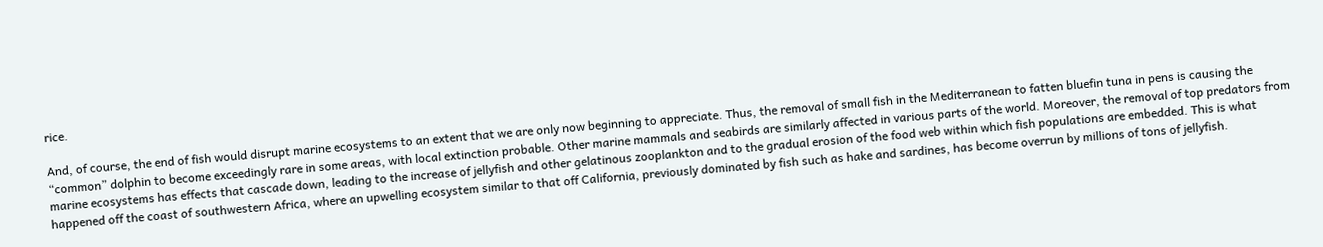rice.

And, of course, the end of fish would disrupt marine ecosystems to an extent that we are only now beginning to appreciate. Thus, the removal of small fish in the Mediterranean to fatten bluefin tuna in pens is causing the “common” dolphin to become exceedingly rare in some areas, with local extinction probable. Other marine mammals and seabirds are similarly affected in various parts of the world. Moreover, the removal of top predators from marine ecosystems has effects that cascade down, leading to the increase of jellyfish and other gelatinous zooplankton and to the gradual erosion of the food web within which fish populations are embedded. This is what happened off the coast of southwestern Africa, where an upwelling ecosystem similar to that off California, previously dominated by fish such as hake and sardines, has become overrun by millions of tons of jellyfish.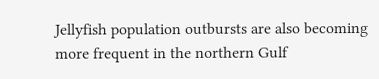Jellyfish population outbursts are also becoming more frequent in the northern Gulf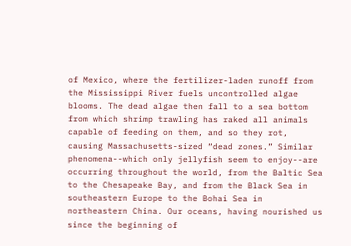of Mexico, where the fertilizer-laden runoff from the Mississippi River fuels uncontrolled algae blooms. The dead algae then fall to a sea bottom from which shrimp trawling has raked all animals capable of feeding on them, and so they rot, causing Massachusetts-sized “dead zones.” Similar phenomena--which only jellyfish seem to enjoy--are occurring throughout the world, from the Baltic Sea to the Chesapeake Bay, and from the Black Sea in southeastern Europe to the Bohai Sea in northeastern China. Our oceans, having nourished us since the beginning of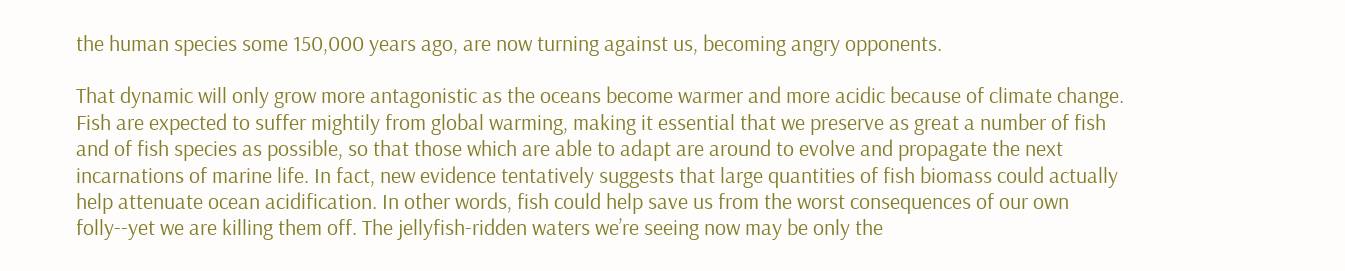the human species some 150,000 years ago, are now turning against us, becoming angry opponents.

That dynamic will only grow more antagonistic as the oceans become warmer and more acidic because of climate change. Fish are expected to suffer mightily from global warming, making it essential that we preserve as great a number of fish and of fish species as possible, so that those which are able to adapt are around to evolve and propagate the next incarnations of marine life. In fact, new evidence tentatively suggests that large quantities of fish biomass could actually help attenuate ocean acidification. In other words, fish could help save us from the worst consequences of our own folly--yet we are killing them off. The jellyfish-ridden waters we’re seeing now may be only the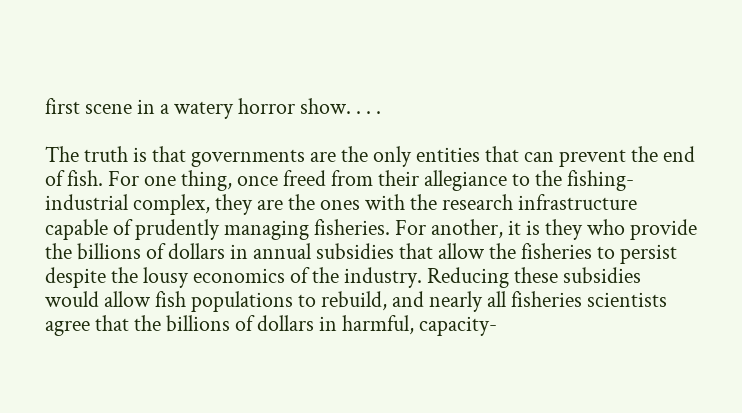first scene in a watery horror show. . . .

The truth is that governments are the only entities that can prevent the end of fish. For one thing, once freed from their allegiance to the fishing-industrial complex, they are the ones with the research infrastructure capable of prudently managing fisheries. For another, it is they who provide the billions of dollars in annual subsidies that allow the fisheries to persist despite the lousy economics of the industry. Reducing these subsidies would allow fish populations to rebuild, and nearly all fisheries scientists agree that the billions of dollars in harmful, capacity-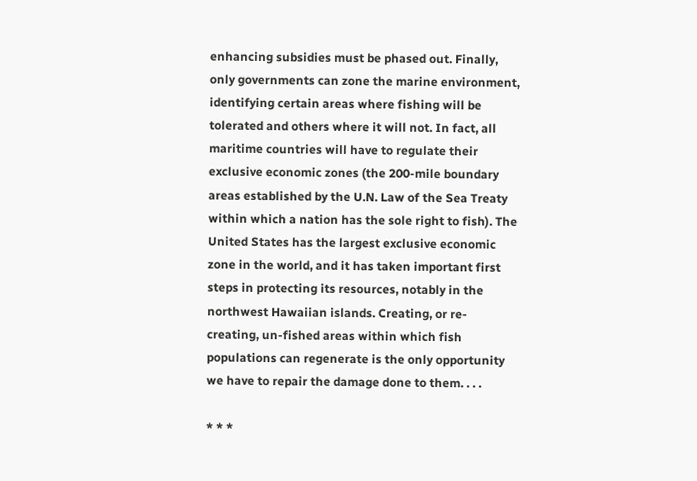enhancing subsidies must be phased out. Finally, only governments can zone the marine environment, identifying certain areas where fishing will be tolerated and others where it will not. In fact, all maritime countries will have to regulate their exclusive economic zones (the 200-mile boundary areas established by the U.N. Law of the Sea Treaty within which a nation has the sole right to fish). The United States has the largest exclusive economic zone in the world, and it has taken important first steps in protecting its resources, notably in the northwest Hawaiian islands. Creating, or re-creating, un-fished areas within which fish populations can regenerate is the only opportunity we have to repair the damage done to them. . . .

* * *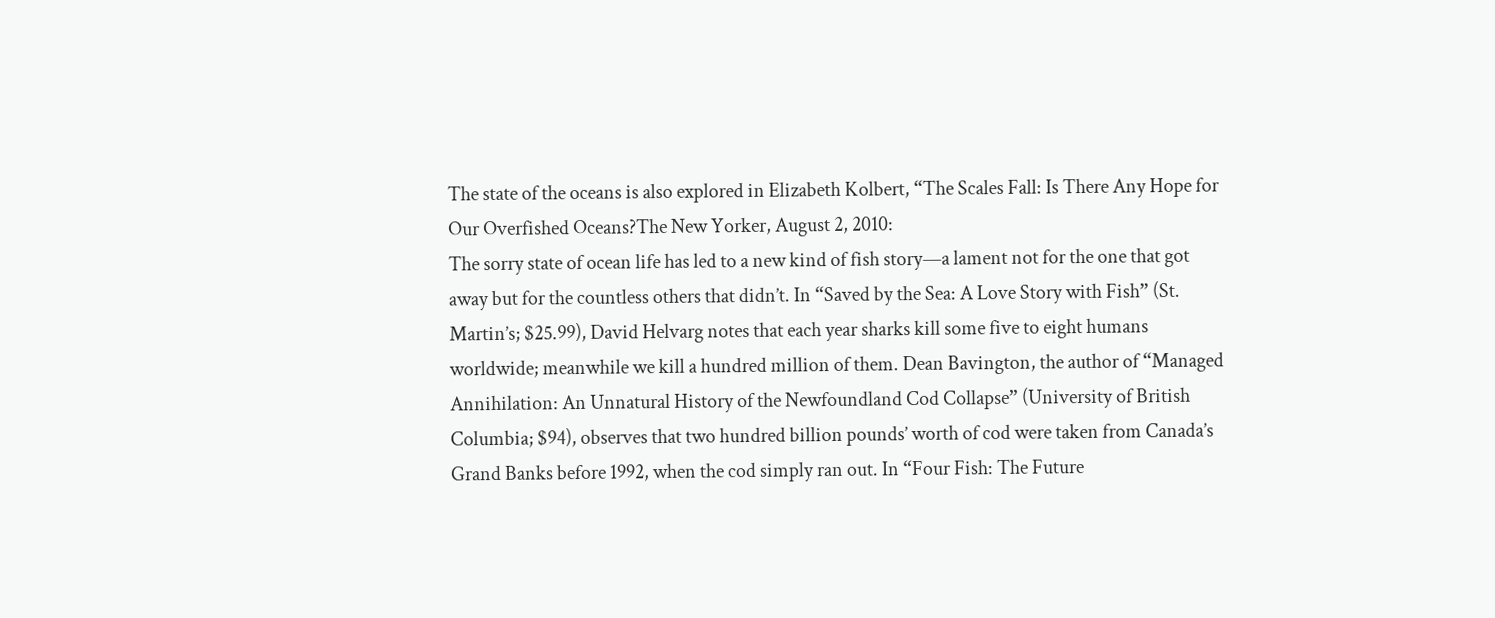The state of the oceans is also explored in Elizabeth Kolbert, “The Scales Fall: Is There Any Hope for Our Overfished Oceans?The New Yorker, August 2, 2010:
The sorry state of ocean life has led to a new kind of fish story—a lament not for the one that got away but for the countless others that didn’t. In “Saved by the Sea: A Love Story with Fish” (St. Martin’s; $25.99), David Helvarg notes that each year sharks kill some five to eight humans worldwide; meanwhile we kill a hundred million of them. Dean Bavington, the author of “Managed Annihilation: An Unnatural History of the Newfoundland Cod Collapse” (University of British Columbia; $94), observes that two hundred billion pounds’ worth of cod were taken from Canada’s Grand Banks before 1992, when the cod simply ran out. In “Four Fish: The Future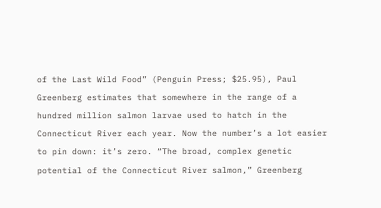of the Last Wild Food” (Penguin Press; $25.95), Paul Greenberg estimates that somewhere in the range of a hundred million salmon larvae used to hatch in the Connecticut River each year. Now the number’s a lot easier to pin down: it’s zero. “The broad, complex genetic potential of the Connecticut River salmon,” Greenberg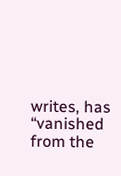writes, has “vanished from the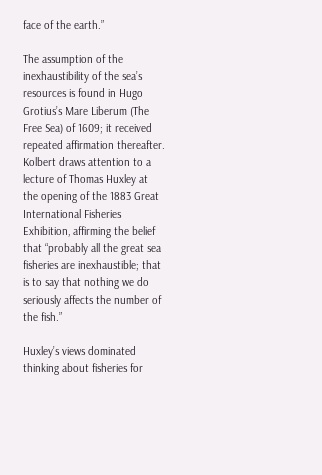face of the earth.”

The assumption of the inexhaustibility of the sea’s resources is found in Hugo Grotius’s Mare Liberum (The Free Sea) of 1609; it received repeated affirmation thereafter. Kolbert draws attention to a lecture of Thomas Huxley at the opening of the 1883 Great International Fisheries Exhibition, affirming the belief that “probably all the great sea fisheries are inexhaustible; that is to say that nothing we do seriously affects the number of the fish.”

Huxley’s views dominated thinking about fisheries for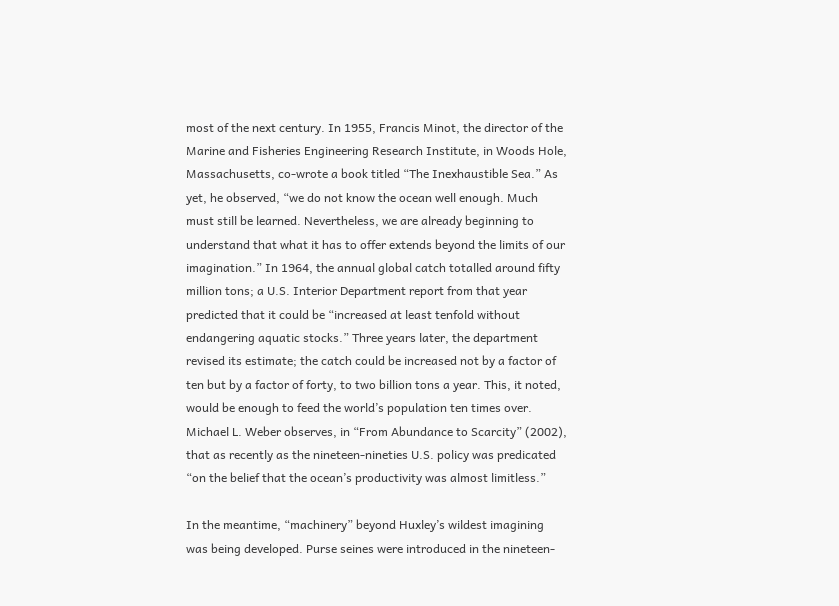most of the next century. In 1955, Francis Minot, the director of the Marine and Fisheries Engineering Research Institute, in Woods Hole, Massachusetts, co-wrote a book titled “The Inexhaustible Sea.” As yet, he observed, “we do not know the ocean well enough. Much must still be learned. Nevertheless, we are already beginning to understand that what it has to offer extends beyond the limits of our imagination.” In 1964, the annual global catch totalled around fifty million tons; a U.S. Interior Department report from that year predicted that it could be “increased at least tenfold without endangering aquatic stocks.” Three years later, the department revised its estimate; the catch could be increased not by a factor of ten but by a factor of forty, to two billion tons a year. This, it noted, would be enough to feed the world’s population ten times over. Michael L. Weber observes, in “From Abundance to Scarcity” (2002), that as recently as the nineteen-nineties U.S. policy was predicated “on the belief that the ocean’s productivity was almost limitless.”

In the meantime, “machinery” beyond Huxley’s wildest imagining was being developed. Purse seines were introduced in the nineteen-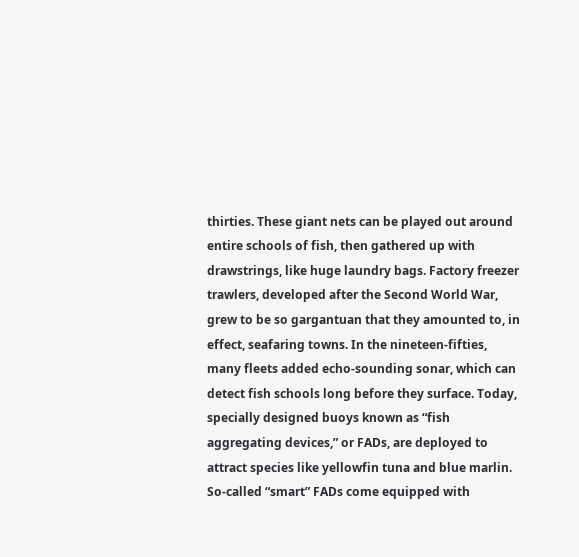thirties. These giant nets can be played out around entire schools of fish, then gathered up with drawstrings, like huge laundry bags. Factory freezer trawlers, developed after the Second World War, grew to be so gargantuan that they amounted to, in effect, seafaring towns. In the nineteen-fifties, many fleets added echo-sounding sonar, which can detect fish schools long before they surface. Today, specially designed buoys known as “fish aggregating devices,” or FADs, are deployed to attract species like yellowfin tuna and blue marlin. So-called “smart” FADs come equipped with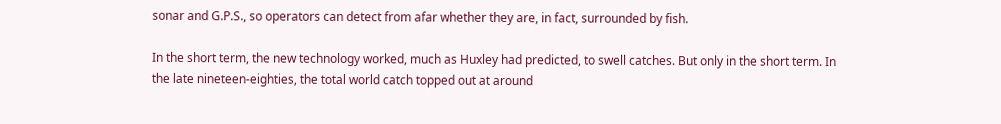sonar and G.P.S., so operators can detect from afar whether they are, in fact, surrounded by fish.

In the short term, the new technology worked, much as Huxley had predicted, to swell catches. But only in the short term. In the late nineteen-eighties, the total world catch topped out at around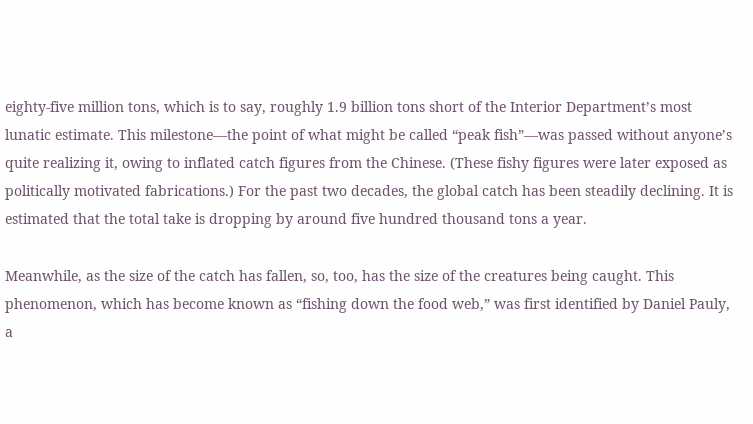eighty-five million tons, which is to say, roughly 1.9 billion tons short of the Interior Department’s most lunatic estimate. This milestone—the point of what might be called “peak fish”—was passed without anyone’s quite realizing it, owing to inflated catch figures from the Chinese. (These fishy figures were later exposed as politically motivated fabrications.) For the past two decades, the global catch has been steadily declining. It is estimated that the total take is dropping by around five hundred thousand tons a year.

Meanwhile, as the size of the catch has fallen, so, too, has the size of the creatures being caught. This phenomenon, which has become known as “fishing down the food web,” was first identified by Daniel Pauly, a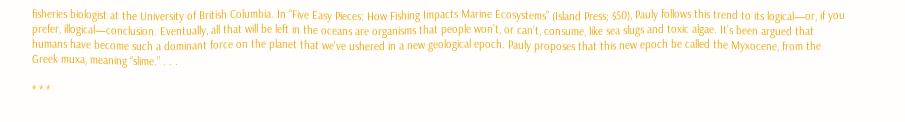fisheries biologist at the University of British Columbia. In “Five Easy Pieces: How Fishing Impacts Marine Ecosystems” (Island Press; $50), Pauly follows this trend to its logical—or, if you prefer, illogical—conclusion. Eventually, all that will be left in the oceans are organisms that people won’t, or can’t, consume, like sea slugs and toxic algae. It’s been argued that humans have become such a dominant force on the planet that we’ve ushered in a new geological epoch. Pauly proposes that this new epoch be called the Myxocene, from the Greek muxa, meaning “slime.” . . .

* * *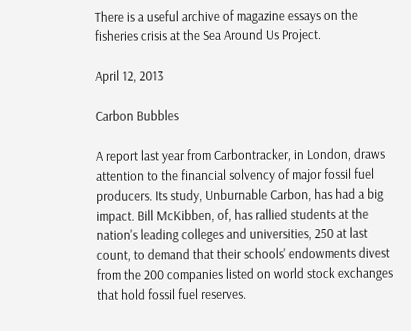There is a useful archive of magazine essays on the fisheries crisis at the Sea Around Us Project.

April 12, 2013

Carbon Bubbles

A report last year from Carbontracker, in London, draws attention to the financial solvency of major fossil fuel producers. Its study, Unburnable Carbon, has had a big impact. Bill McKibben, of, has rallied students at the nation's leading colleges and universities, 250 at last count, to demand that their schools' endowments divest from the 200 companies listed on world stock exchanges that hold fossil fuel reserves.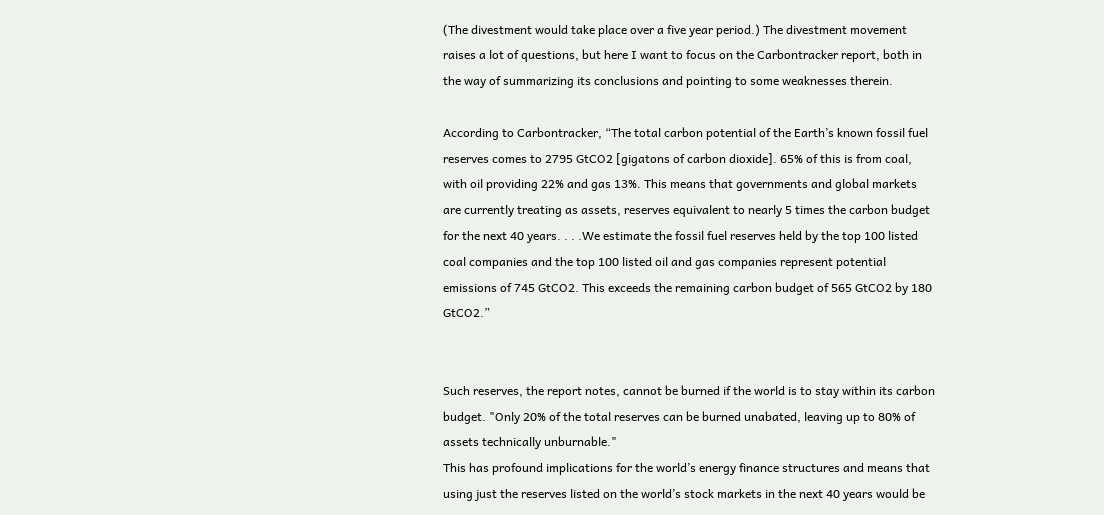(The divestment would take place over a five year period.) The divestment movement raises a lot of questions, but here I want to focus on the Carbontracker report, both in the way of summarizing its conclusions and pointing to some weaknesses therein.

According to Carbontracker, “The total carbon potential of the Earth’s known fossil fuel reserves comes to 2795 GtCO2 [gigatons of carbon dioxide]. 65% of this is from coal, with oil providing 22% and gas 13%. This means that governments and global markets are currently treating as assets, reserves equivalent to nearly 5 times the carbon budget for the next 40 years. . . .We estimate the fossil fuel reserves held by the top 100 listed coal companies and the top 100 listed oil and gas companies represent potential emissions of 745 GtCO2. This exceeds the remaining carbon budget of 565 GtCO2 by 180 GtCO2.”


Such reserves, the report notes, cannot be burned if the world is to stay within its carbon budget. "Only 20% of the total reserves can be burned unabated, leaving up to 80% of assets technically unburnable."
This has profound implications for the world’s energy finance structures and means that using just the reserves listed on the world’s stock markets in the next 40 years would be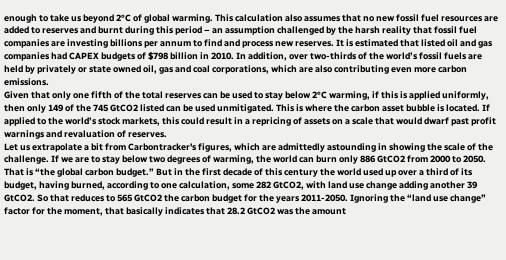enough to take us beyond 2°C of global warming. This calculation also assumes that no new fossil fuel resources are added to reserves and burnt during this period – an assumption challenged by the harsh reality that fossil fuel companies are investing billions per annum to find and process new reserves. It is estimated that listed oil and gas companies had CAPEX budgets of $798 billion in 2010. In addition, over two-thirds of the world’s fossil fuels are held by privately or state owned oil, gas and coal corporations, which are also contributing even more carbon emissions.
Given that only one fifth of the total reserves can be used to stay below 2°C warming, if this is applied uniformly, then only 149 of the 745 GtCO2 listed can be used unmitigated. This is where the carbon asset bubble is located. If applied to the world’s stock markets, this could result in a repricing of assets on a scale that would dwarf past profit warnings and revaluation of reserves.
Let us extrapolate a bit from Carbontracker's figures, which are admittedly astounding in showing the scale of the challenge. If we are to stay below two degrees of warming, the world can burn only 886 GtCO2 from 2000 to 2050. That is “the global carbon budget.” But in the first decade of this century the world used up over a third of its budget, having burned, according to one calculation, some 282 GtCO2, with land use change adding another 39 GtCO2. So that reduces to 565 GtCO2 the carbon budget for the years 2011-2050. Ignoring the “land use change” factor for the moment, that basically indicates that 28.2 GtCO2 was the amount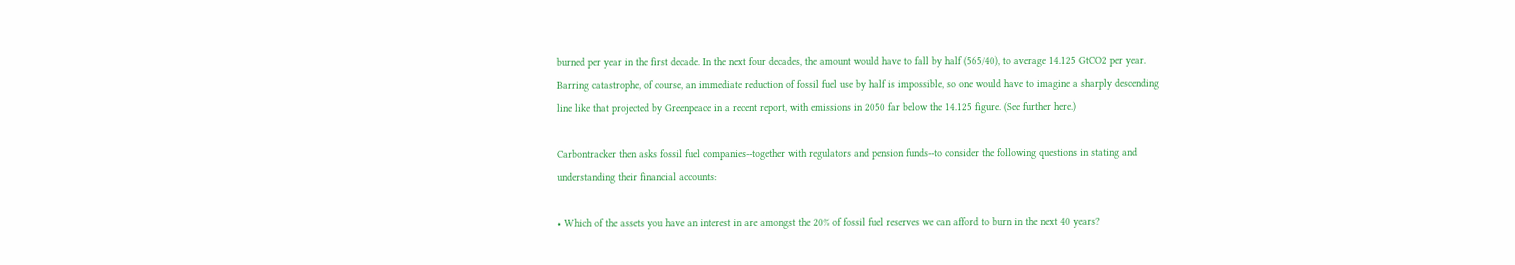burned per year in the first decade. In the next four decades, the amount would have to fall by half (565/40), to average 14.125 GtCO2 per year. Barring catastrophe, of course, an immediate reduction of fossil fuel use by half is impossible, so one would have to imagine a sharply descending line like that projected by Greenpeace in a recent report, with emissions in 2050 far below the 14.125 figure. (See further here.)

Carbontracker then asks fossil fuel companies--together with regulators and pension funds--to consider the following questions in stating and understanding their financial accounts:

• Which of the assets you have an interest in are amongst the 20% of fossil fuel reserves we can afford to burn in the next 40 years?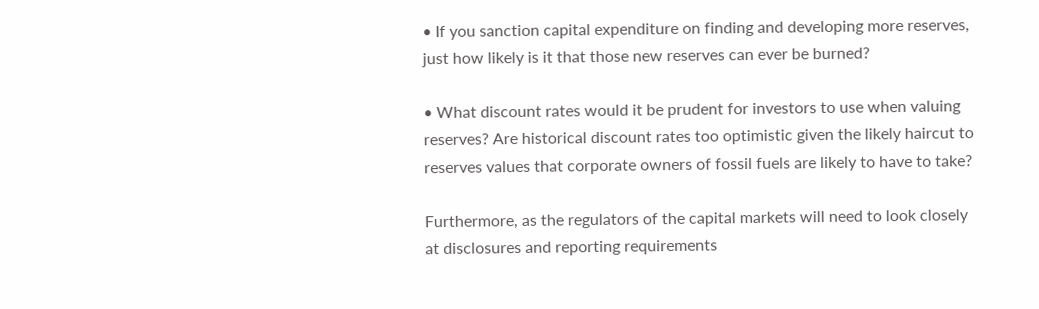• If you sanction capital expenditure on finding and developing more reserves, just how likely is it that those new reserves can ever be burned?

• What discount rates would it be prudent for investors to use when valuing reserves? Are historical discount rates too optimistic given the likely haircut to reserves values that corporate owners of fossil fuels are likely to have to take?

Furthermore, as the regulators of the capital markets will need to look closely at disclosures and reporting requirements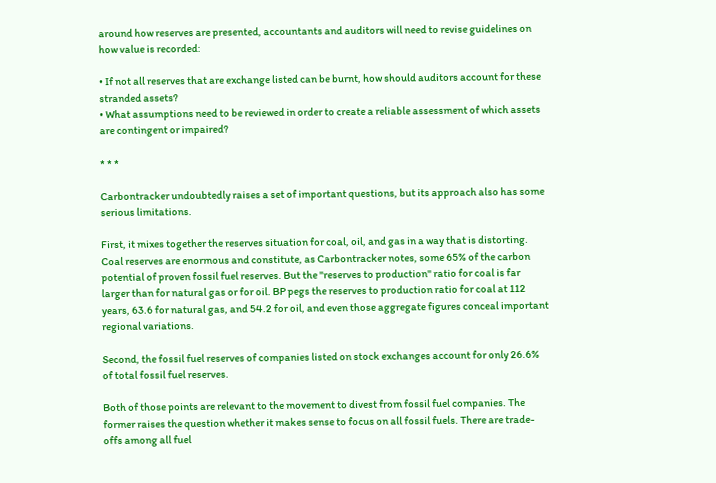around how reserves are presented, accountants and auditors will need to revise guidelines on how value is recorded:

• If not all reserves that are exchange listed can be burnt, how should auditors account for these stranded assets?
• What assumptions need to be reviewed in order to create a reliable assessment of which assets are contingent or impaired?

* * *

Carbontracker undoubtedly raises a set of important questions, but its approach also has some serious limitations.

First, it mixes together the reserves situation for coal, oil, and gas in a way that is distorting. Coal reserves are enormous and constitute, as Carbontracker notes, some 65% of the carbon potential of proven fossil fuel reserves. But the "reserves to production" ratio for coal is far larger than for natural gas or for oil. BP pegs the reserves to production ratio for coal at 112 years, 63.6 for natural gas, and 54.2 for oil, and even those aggregate figures conceal important regional variations.

Second, the fossil fuel reserves of companies listed on stock exchanges account for only 26.6% of total fossil fuel reserves.

Both of those points are relevant to the movement to divest from fossil fuel companies. The former raises the question whether it makes sense to focus on all fossil fuels. There are trade-offs among all fuel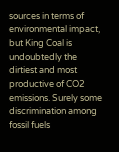sources in terms of environmental impact, but King Coal is undoubtedly the dirtiest and most productive of CO2 emissions. Surely some discrimination among fossil fuels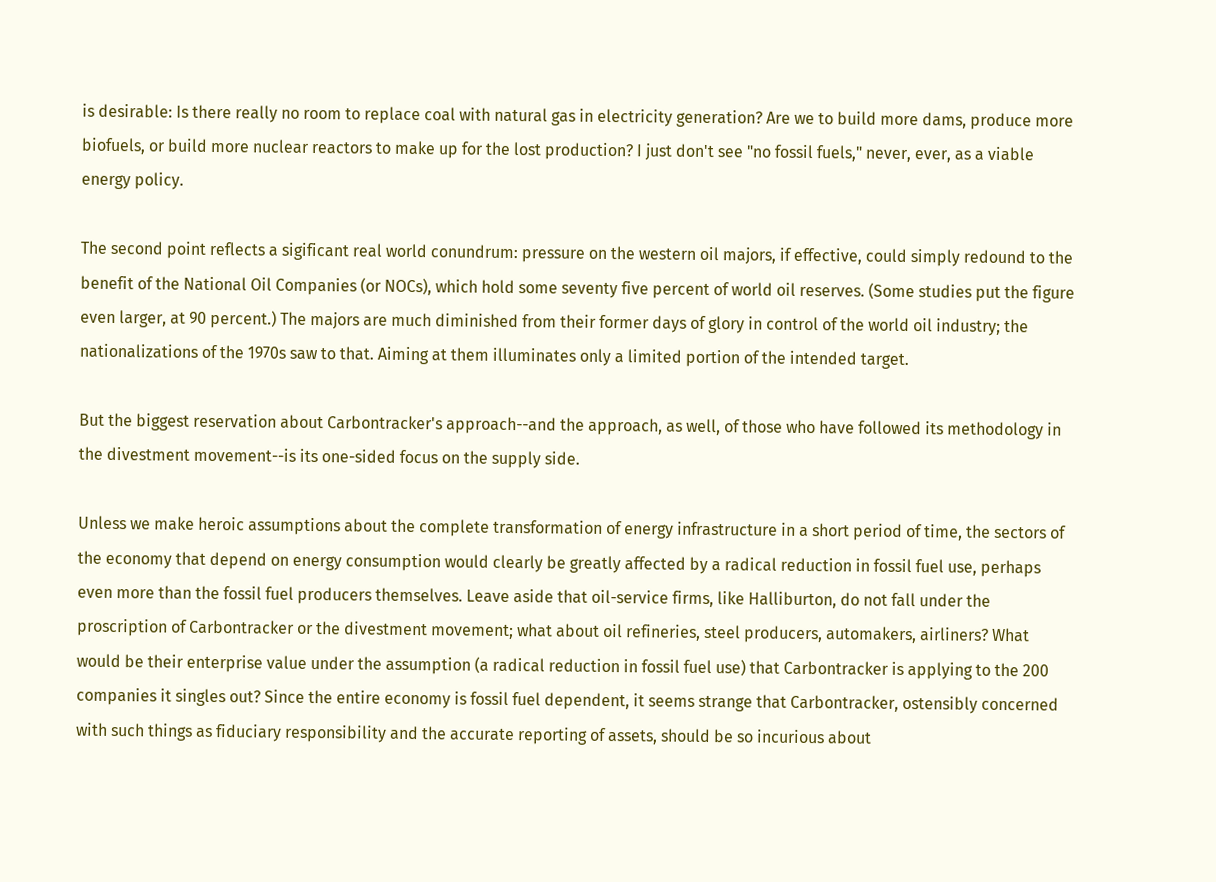is desirable: Is there really no room to replace coal with natural gas in electricity generation? Are we to build more dams, produce more biofuels, or build more nuclear reactors to make up for the lost production? I just don't see "no fossil fuels," never, ever, as a viable energy policy.

The second point reflects a sigificant real world conundrum: pressure on the western oil majors, if effective, could simply redound to the benefit of the National Oil Companies (or NOCs), which hold some seventy five percent of world oil reserves. (Some studies put the figure even larger, at 90 percent.) The majors are much diminished from their former days of glory in control of the world oil industry; the nationalizations of the 1970s saw to that. Aiming at them illuminates only a limited portion of the intended target.

But the biggest reservation about Carbontracker's approach--and the approach, as well, of those who have followed its methodology in the divestment movement--is its one-sided focus on the supply side.

Unless we make heroic assumptions about the complete transformation of energy infrastructure in a short period of time, the sectors of the economy that depend on energy consumption would clearly be greatly affected by a radical reduction in fossil fuel use, perhaps even more than the fossil fuel producers themselves. Leave aside that oil-service firms, like Halliburton, do not fall under the proscription of Carbontracker or the divestment movement; what about oil refineries, steel producers, automakers, airliners? What would be their enterprise value under the assumption (a radical reduction in fossil fuel use) that Carbontracker is applying to the 200 companies it singles out? Since the entire economy is fossil fuel dependent, it seems strange that Carbontracker, ostensibly concerned with such things as fiduciary responsibility and the accurate reporting of assets, should be so incurious about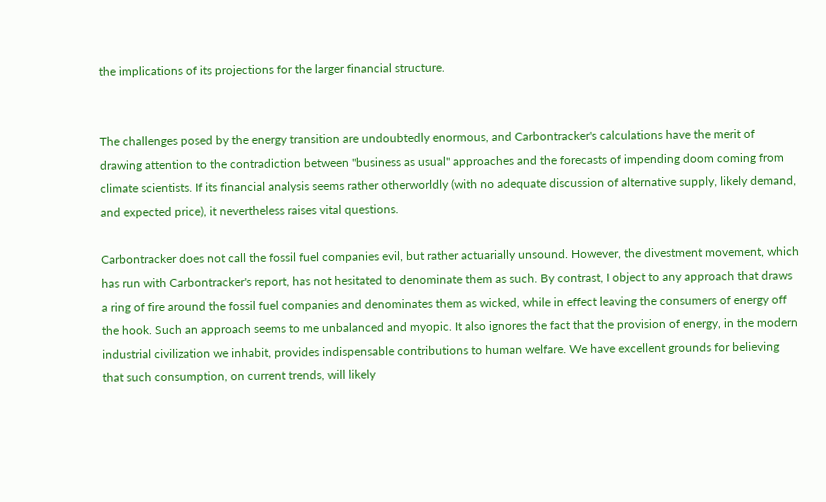the implications of its projections for the larger financial structure.


The challenges posed by the energy transition are undoubtedly enormous, and Carbontracker's calculations have the merit of drawing attention to the contradiction between "business as usual" approaches and the forecasts of impending doom coming from climate scientists. If its financial analysis seems rather otherworldly (with no adequate discussion of alternative supply, likely demand, and expected price), it nevertheless raises vital questions.

Carbontracker does not call the fossil fuel companies evil, but rather actuarially unsound. However, the divestment movement, which has run with Carbontracker's report, has not hesitated to denominate them as such. By contrast, I object to any approach that draws a ring of fire around the fossil fuel companies and denominates them as wicked, while in effect leaving the consumers of energy off the hook. Such an approach seems to me unbalanced and myopic. It also ignores the fact that the provision of energy, in the modern industrial civilization we inhabit, provides indispensable contributions to human welfare. We have excellent grounds for believing that such consumption, on current trends, will likely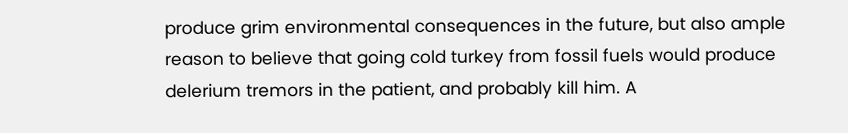produce grim environmental consequences in the future, but also ample reason to believe that going cold turkey from fossil fuels would produce delerium tremors in the patient, and probably kill him. A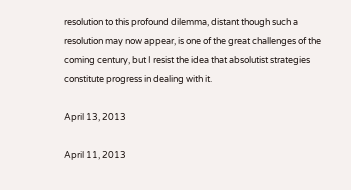resolution to this profound dilemma, distant though such a resolution may now appear, is one of the great challenges of the coming century, but I resist the idea that absolutist strategies constitute progress in dealing with it.

April 13, 2013

April 11, 2013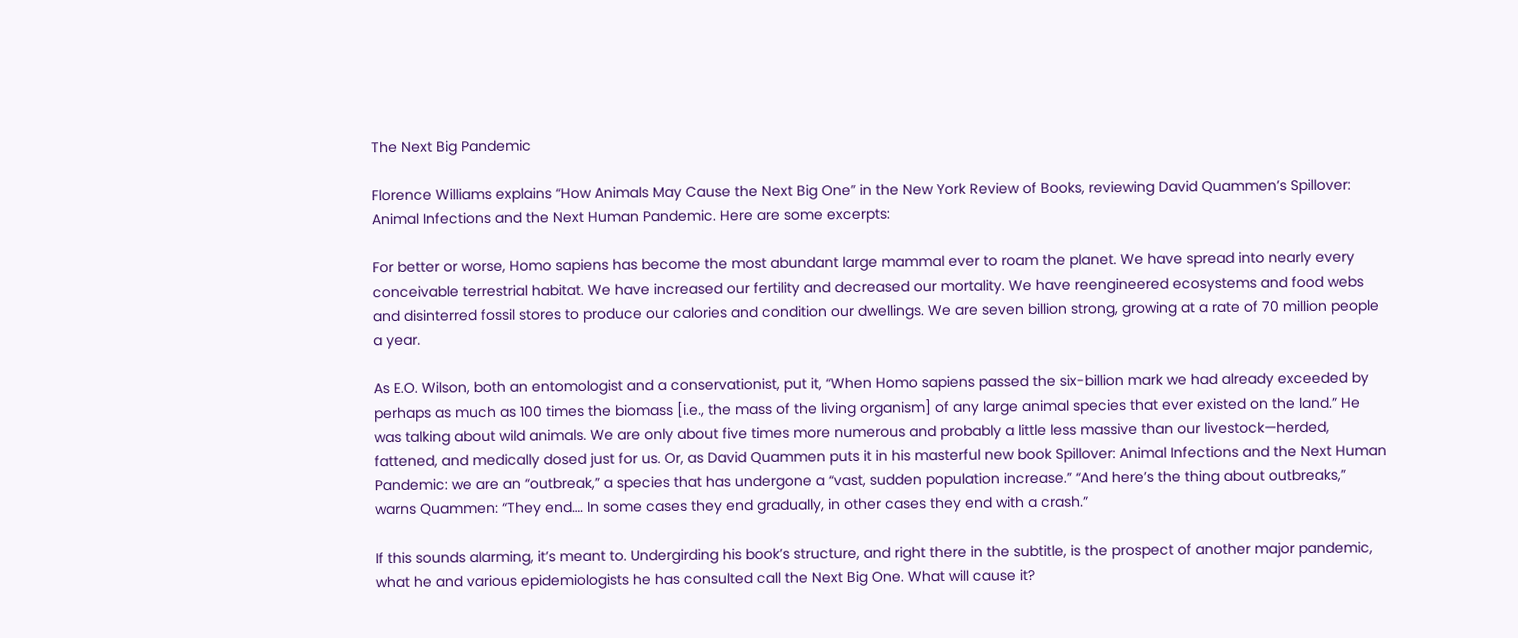The Next Big Pandemic

Florence Williams explains “How Animals May Cause the Next Big One” in the New York Review of Books, reviewing David Quammen’s Spillover: Animal Infections and the Next Human Pandemic. Here are some excerpts:

For better or worse, Homo sapiens has become the most abundant large mammal ever to roam the planet. We have spread into nearly every conceivable terrestrial habitat. We have increased our fertility and decreased our mortality. We have reengineered ecosystems and food webs and disinterred fossil stores to produce our calories and condition our dwellings. We are seven billion strong, growing at a rate of 70 million people a year.

As E.O. Wilson, both an entomologist and a conservationist, put it, “When Homo sapiens passed the six-billion mark we had already exceeded by perhaps as much as 100 times the biomass [i.e., the mass of the living organism] of any large animal species that ever existed on the land.” He was talking about wild animals. We are only about five times more numerous and probably a little less massive than our livestock—herded, fattened, and medically dosed just for us. Or, as David Quammen puts it in his masterful new book Spillover: Animal Infections and the Next Human Pandemic: we are an “outbreak,” a species that has undergone a “vast, sudden population increase.” “And here’s the thing about outbreaks,” warns Quammen: “They end…. In some cases they end gradually, in other cases they end with a crash.”

If this sounds alarming, it’s meant to. Undergirding his book’s structure, and right there in the subtitle, is the prospect of another major pandemic, what he and various epidemiologists he has consulted call the Next Big One. What will cause it?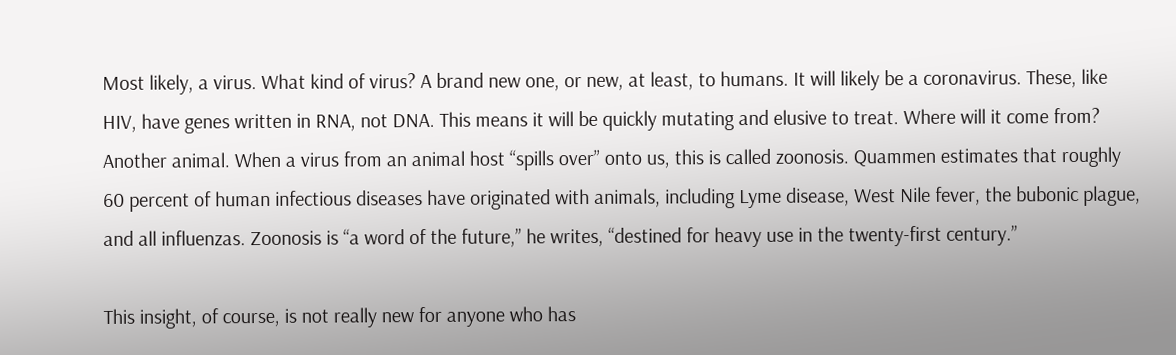Most likely, a virus. What kind of virus? A brand new one, or new, at least, to humans. It will likely be a coronavirus. These, like HIV, have genes written in RNA, not DNA. This means it will be quickly mutating and elusive to treat. Where will it come from? Another animal. When a virus from an animal host “spills over” onto us, this is called zoonosis. Quammen estimates that roughly 60 percent of human infectious diseases have originated with animals, including Lyme disease, West Nile fever, the bubonic plague, and all influenzas. Zoonosis is “a word of the future,” he writes, “destined for heavy use in the twenty-first century.”

This insight, of course, is not really new for anyone who has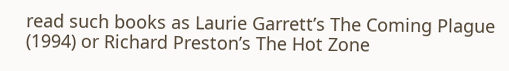read such books as Laurie Garrett’s The Coming Plague (1994) or Richard Preston’s The Hot Zone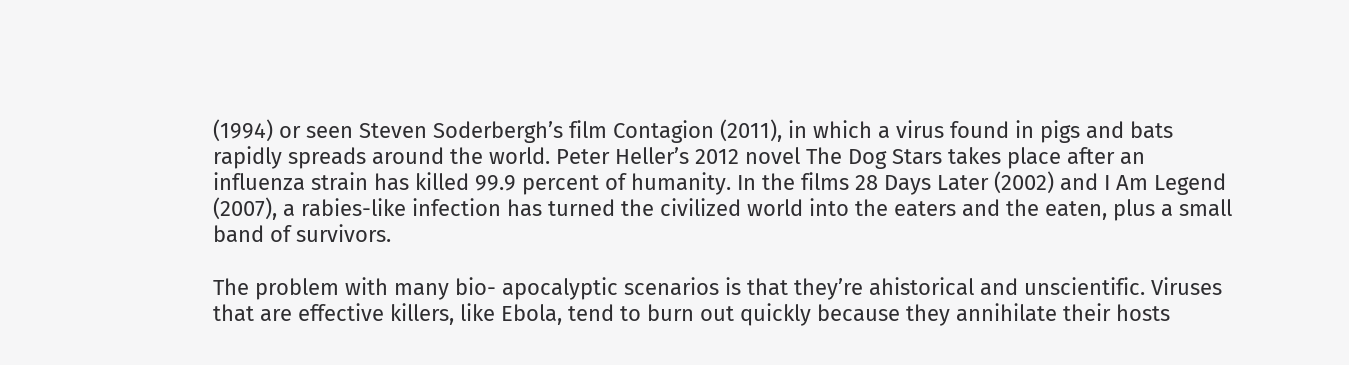(1994) or seen Steven Soderbergh’s film Contagion (2011), in which a virus found in pigs and bats rapidly spreads around the world. Peter Heller’s 2012 novel The Dog Stars takes place after an influenza strain has killed 99.9 percent of humanity. In the films 28 Days Later (2002) and I Am Legend (2007), a rabies-like infection has turned the civilized world into the eaters and the eaten, plus a small band of survivors.

The problem with many bio- apocalyptic scenarios is that they’re ahistorical and unscientific. Viruses that are effective killers, like Ebola, tend to burn out quickly because they annihilate their hosts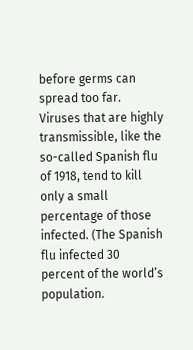before germs can spread too far. Viruses that are highly transmissible, like the so-called Spanish flu of 1918, tend to kill only a small percentage of those infected. (The Spanish flu infected 30 percent of the world’s population.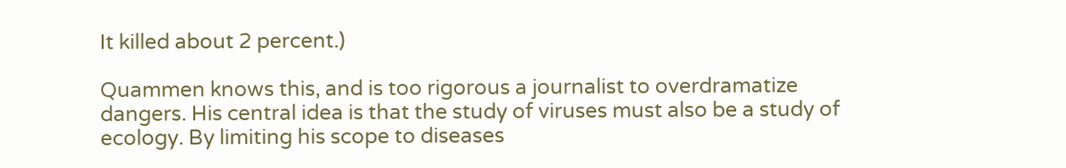It killed about 2 percent.)

Quammen knows this, and is too rigorous a journalist to overdramatize dangers. His central idea is that the study of viruses must also be a study of ecology. By limiting his scope to diseases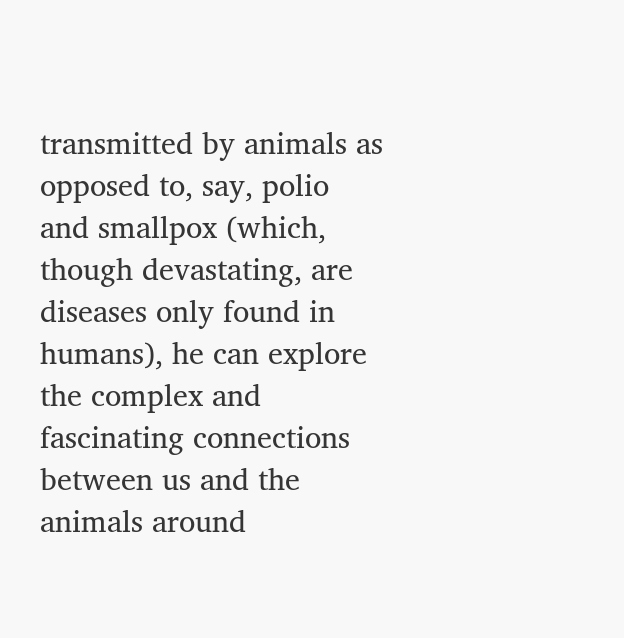transmitted by animals as opposed to, say, polio and smallpox (which, though devastating, are diseases only found in humans), he can explore the complex and fascinating connections between us and the animals around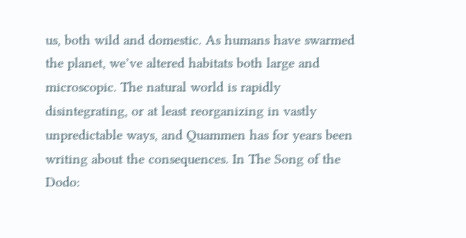us, both wild and domestic. As humans have swarmed the planet, we’ve altered habitats both large and microscopic. The natural world is rapidly disintegrating, or at least reorganizing in vastly unpredictable ways, and Quammen has for years been writing about the consequences. In The Song of the Dodo: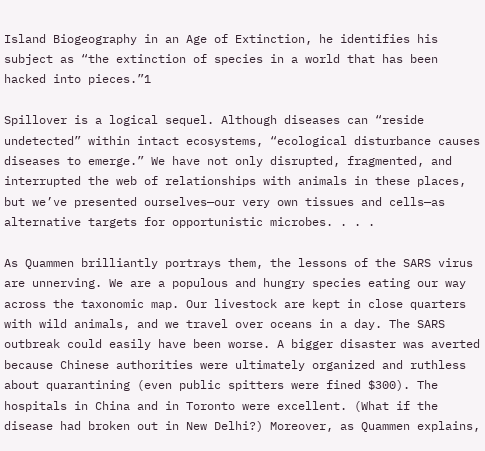Island Biogeography in an Age of Extinction, he identifies his subject as “the extinction of species in a world that has been hacked into pieces.”1

Spillover is a logical sequel. Although diseases can “reside undetected” within intact ecosystems, “ecological disturbance causes diseases to emerge.” We have not only disrupted, fragmented, and interrupted the web of relationships with animals in these places, but we’ve presented ourselves—our very own tissues and cells—as alternative targets for opportunistic microbes. . . .

As Quammen brilliantly portrays them, the lessons of the SARS virus are unnerving. We are a populous and hungry species eating our way across the taxonomic map. Our livestock are kept in close quarters with wild animals, and we travel over oceans in a day. The SARS outbreak could easily have been worse. A bigger disaster was averted because Chinese authorities were ultimately organized and ruthless about quarantining (even public spitters were fined $300). The hospitals in China and in Toronto were excellent. (What if the disease had broken out in New Delhi?) Moreover, as Quammen explains,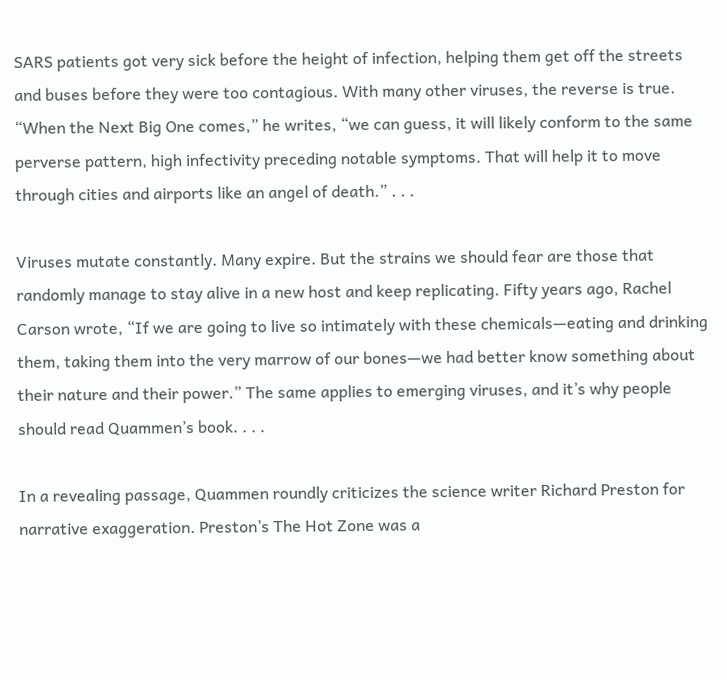SARS patients got very sick before the height of infection, helping them get off the streets and buses before they were too contagious. With many other viruses, the reverse is true. “When the Next Big One comes,” he writes, “we can guess, it will likely conform to the same perverse pattern, high infectivity preceding notable symptoms. That will help it to move through cities and airports like an angel of death.” . . .

Viruses mutate constantly. Many expire. But the strains we should fear are those that randomly manage to stay alive in a new host and keep replicating. Fifty years ago, Rachel Carson wrote, “If we are going to live so intimately with these chemicals—eating and drinking them, taking them into the very marrow of our bones—we had better know something about their nature and their power.” The same applies to emerging viruses, and it’s why people should read Quammen’s book. . . .

In a revealing passage, Quammen roundly criticizes the science writer Richard Preston for narrative exaggeration. Preston’s The Hot Zone was a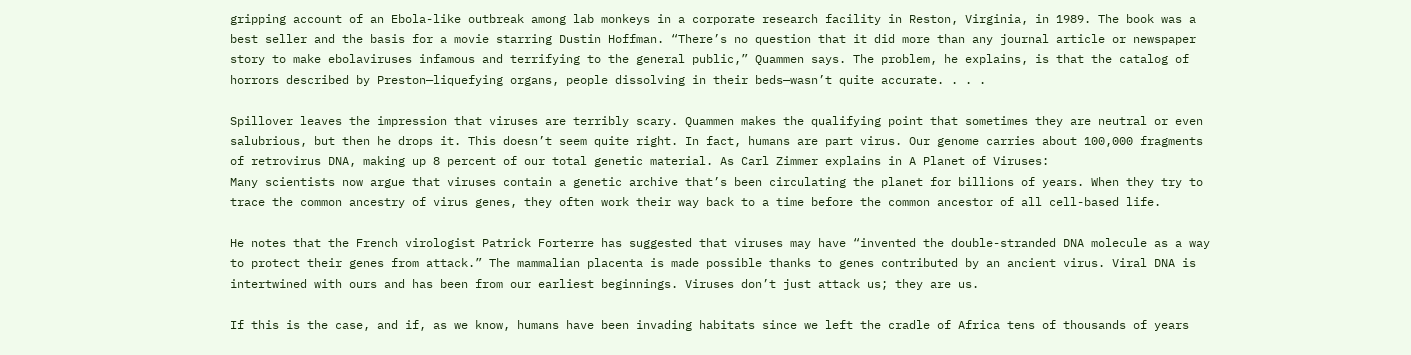gripping account of an Ebola-like outbreak among lab monkeys in a corporate research facility in Reston, Virginia, in 1989. The book was a best seller and the basis for a movie starring Dustin Hoffman. “There’s no question that it did more than any journal article or newspaper story to make ebolaviruses infamous and terrifying to the general public,” Quammen says. The problem, he explains, is that the catalog of horrors described by Preston—liquefying organs, people dissolving in their beds—wasn’t quite accurate. . . .

Spillover leaves the impression that viruses are terribly scary. Quammen makes the qualifying point that sometimes they are neutral or even salubrious, but then he drops it. This doesn’t seem quite right. In fact, humans are part virus. Our genome carries about 100,000 fragments of retrovirus DNA, making up 8 percent of our total genetic material. As Carl Zimmer explains in A Planet of Viruses:
Many scientists now argue that viruses contain a genetic archive that’s been circulating the planet for billions of years. When they try to trace the common ancestry of virus genes, they often work their way back to a time before the common ancestor of all cell-based life.

He notes that the French virologist Patrick Forterre has suggested that viruses may have “invented the double-stranded DNA molecule as a way to protect their genes from attack.” The mammalian placenta is made possible thanks to genes contributed by an ancient virus. Viral DNA is intertwined with ours and has been from our earliest beginnings. Viruses don’t just attack us; they are us.

If this is the case, and if, as we know, humans have been invading habitats since we left the cradle of Africa tens of thousands of years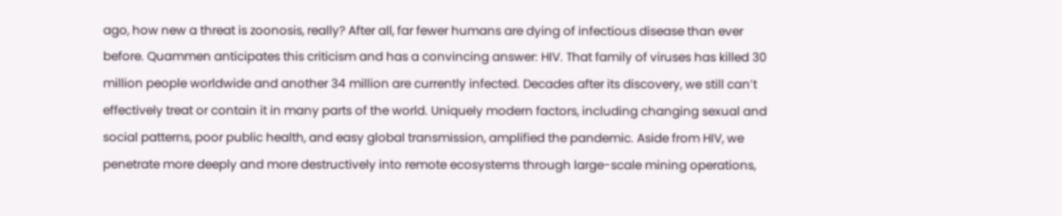ago, how new a threat is zoonosis, really? After all, far fewer humans are dying of infectious disease than ever before. Quammen anticipates this criticism and has a convincing answer: HIV. That family of viruses has killed 30 million people worldwide and another 34 million are currently infected. Decades after its discovery, we still can’t effectively treat or contain it in many parts of the world. Uniquely modern factors, including changing sexual and social patterns, poor public health, and easy global transmission, amplified the pandemic. Aside from HIV, we penetrate more deeply and more destructively into remote ecosystems through large-scale mining operations,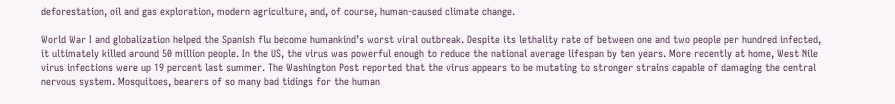deforestation, oil and gas exploration, modern agriculture, and, of course, human-caused climate change.

World War I and globalization helped the Spanish flu become humankind’s worst viral outbreak. Despite its lethality rate of between one and two people per hundred infected, it ultimately killed around 50 million people. In the US, the virus was powerful enough to reduce the national average lifespan by ten years. More recently at home, West Nile virus infections were up 19 percent last summer. The Washington Post reported that the virus appears to be mutating to stronger strains capable of damaging the central nervous system. Mosquitoes, bearers of so many bad tidings for the human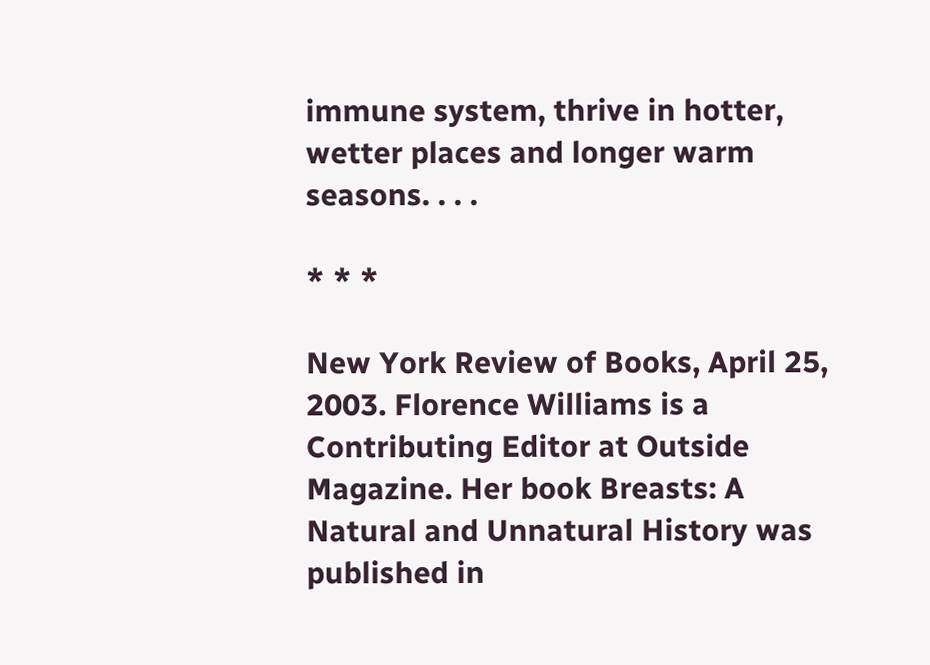immune system, thrive in hotter, wetter places and longer warm seasons. . . .

* * *

New York Review of Books, April 25, 2003. Florence Williams is a Contributing Editor at Outside Magazine. Her book Breasts: A Natural and Unnatural History was published in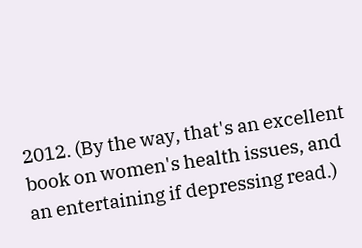2012. (By the way, that's an excellent book on women's health issues, and an entertaining if depressing read.)